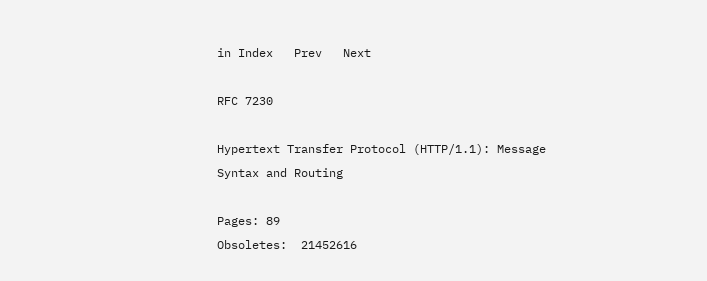in Index   Prev   Next

RFC 7230

Hypertext Transfer Protocol (HTTP/1.1): Message Syntax and Routing

Pages: 89
Obsoletes:  21452616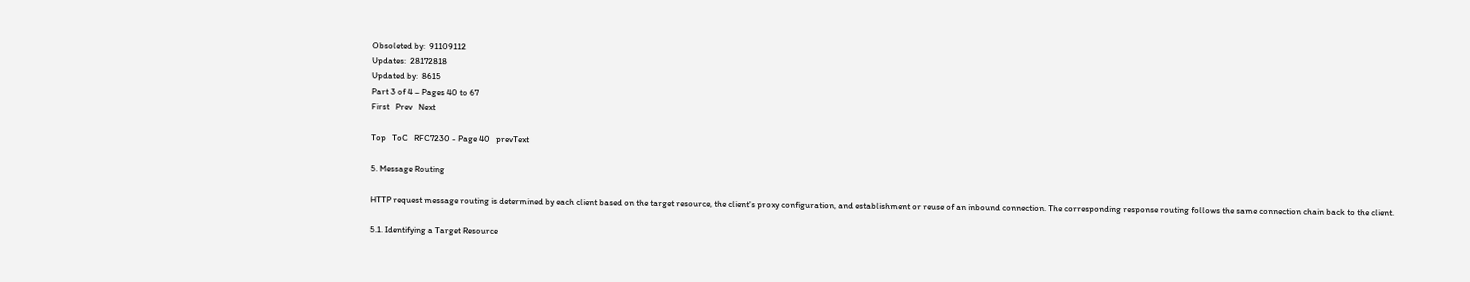Obsoleted by:  91109112
Updates:  28172818
Updated by:  8615
Part 3 of 4 – Pages 40 to 67
First   Prev   Next

Top   ToC   RFC7230 - Page 40   prevText

5. Message Routing

HTTP request message routing is determined by each client based on the target resource, the client's proxy configuration, and establishment or reuse of an inbound connection. The corresponding response routing follows the same connection chain back to the client.

5.1. Identifying a Target Resource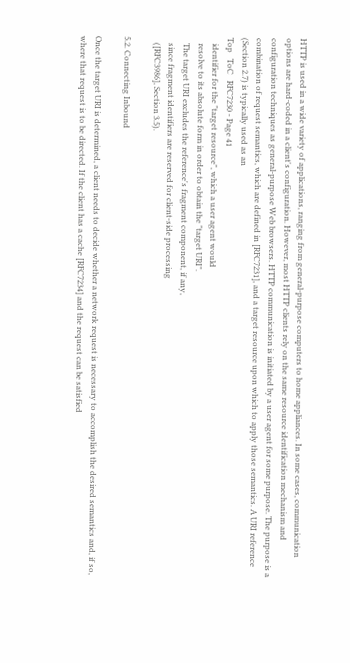HTTP is used in a wide variety of applications, ranging from general-purpose computers to home appliances. In some cases, communication options are hard-coded in a client's configuration. However, most HTTP clients rely on the same resource identification mechanism and configuration techniques as general-purpose Web browsers. HTTP communication is initiated by a user agent for some purpose. The purpose is a combination of request semantics, which are defined in [RFC7231], and a target resource upon which to apply those semantics. A URI reference (Section 2.7) is typically used as an
Top   ToC   RFC7230 - Page 41
   identifier for the "target resource", which a user agent would
   resolve to its absolute form in order to obtain the "target URI".
   The target URI excludes the reference's fragment component, if any,
   since fragment identifiers are reserved for client-side processing
   ([RFC3986], Section 3.5).

5.2. Connecting Inbound

Once the target URI is determined, a client needs to decide whether a network request is necessary to accomplish the desired semantics and, if so, where that request is to be directed. If the client has a cache [RFC7234] and the request can be satisfied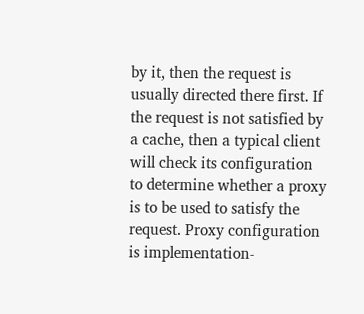by it, then the request is usually directed there first. If the request is not satisfied by a cache, then a typical client will check its configuration to determine whether a proxy is to be used to satisfy the request. Proxy configuration is implementation-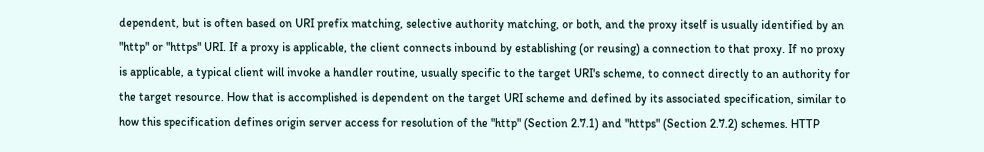dependent, but is often based on URI prefix matching, selective authority matching, or both, and the proxy itself is usually identified by an "http" or "https" URI. If a proxy is applicable, the client connects inbound by establishing (or reusing) a connection to that proxy. If no proxy is applicable, a typical client will invoke a handler routine, usually specific to the target URI's scheme, to connect directly to an authority for the target resource. How that is accomplished is dependent on the target URI scheme and defined by its associated specification, similar to how this specification defines origin server access for resolution of the "http" (Section 2.7.1) and "https" (Section 2.7.2) schemes. HTTP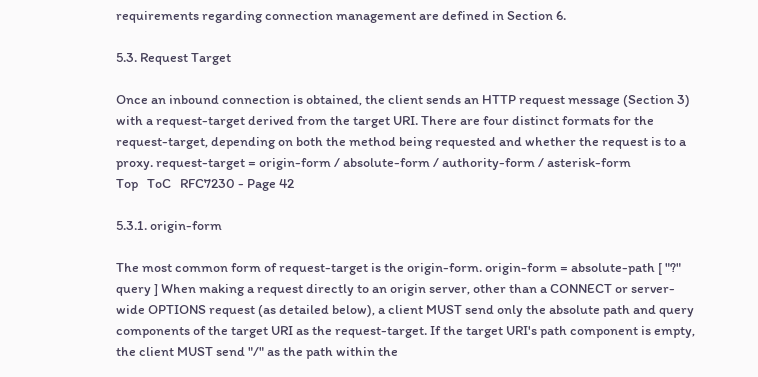requirements regarding connection management are defined in Section 6.

5.3. Request Target

Once an inbound connection is obtained, the client sends an HTTP request message (Section 3) with a request-target derived from the target URI. There are four distinct formats for the request-target, depending on both the method being requested and whether the request is to a proxy. request-target = origin-form / absolute-form / authority-form / asterisk-form
Top   ToC   RFC7230 - Page 42

5.3.1. origin-form

The most common form of request-target is the origin-form. origin-form = absolute-path [ "?" query ] When making a request directly to an origin server, other than a CONNECT or server-wide OPTIONS request (as detailed below), a client MUST send only the absolute path and query components of the target URI as the request-target. If the target URI's path component is empty, the client MUST send "/" as the path within the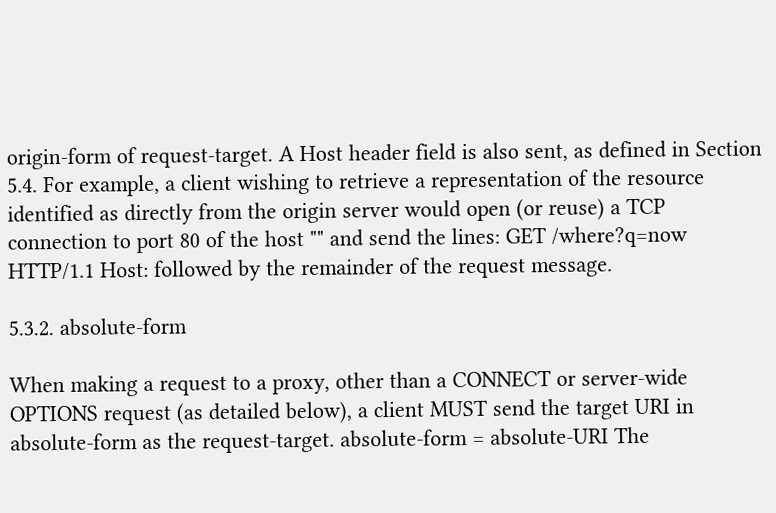origin-form of request-target. A Host header field is also sent, as defined in Section 5.4. For example, a client wishing to retrieve a representation of the resource identified as directly from the origin server would open (or reuse) a TCP connection to port 80 of the host "" and send the lines: GET /where?q=now HTTP/1.1 Host: followed by the remainder of the request message.

5.3.2. absolute-form

When making a request to a proxy, other than a CONNECT or server-wide OPTIONS request (as detailed below), a client MUST send the target URI in absolute-form as the request-target. absolute-form = absolute-URI The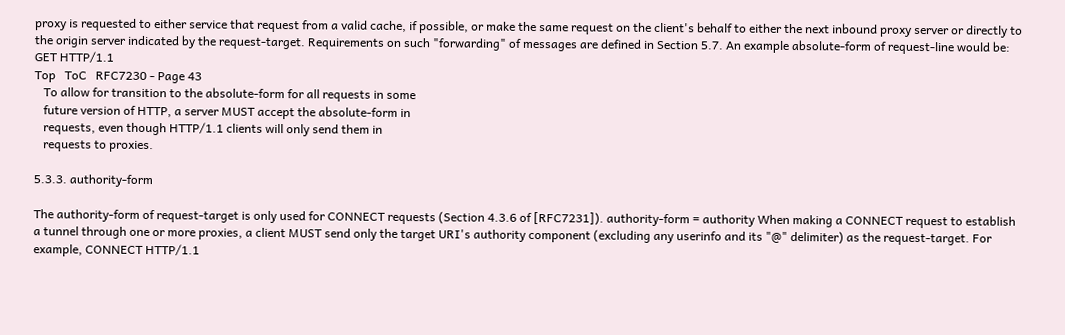proxy is requested to either service that request from a valid cache, if possible, or make the same request on the client's behalf to either the next inbound proxy server or directly to the origin server indicated by the request-target. Requirements on such "forwarding" of messages are defined in Section 5.7. An example absolute-form of request-line would be: GET HTTP/1.1
Top   ToC   RFC7230 - Page 43
   To allow for transition to the absolute-form for all requests in some
   future version of HTTP, a server MUST accept the absolute-form in
   requests, even though HTTP/1.1 clients will only send them in
   requests to proxies.

5.3.3. authority-form

The authority-form of request-target is only used for CONNECT requests (Section 4.3.6 of [RFC7231]). authority-form = authority When making a CONNECT request to establish a tunnel through one or more proxies, a client MUST send only the target URI's authority component (excluding any userinfo and its "@" delimiter) as the request-target. For example, CONNECT HTTP/1.1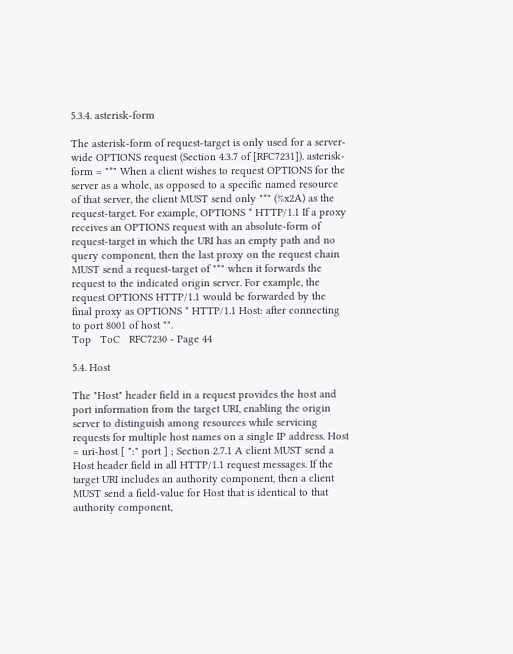5.3.4. asterisk-form

The asterisk-form of request-target is only used for a server-wide OPTIONS request (Section 4.3.7 of [RFC7231]). asterisk-form = "*" When a client wishes to request OPTIONS for the server as a whole, as opposed to a specific named resource of that server, the client MUST send only "*" (%x2A) as the request-target. For example, OPTIONS * HTTP/1.1 If a proxy receives an OPTIONS request with an absolute-form of request-target in which the URI has an empty path and no query component, then the last proxy on the request chain MUST send a request-target of "*" when it forwards the request to the indicated origin server. For example, the request OPTIONS HTTP/1.1 would be forwarded by the final proxy as OPTIONS * HTTP/1.1 Host: after connecting to port 8001 of host "".
Top   ToC   RFC7230 - Page 44

5.4. Host

The "Host" header field in a request provides the host and port information from the target URI, enabling the origin server to distinguish among resources while servicing requests for multiple host names on a single IP address. Host = uri-host [ ":" port ] ; Section 2.7.1 A client MUST send a Host header field in all HTTP/1.1 request messages. If the target URI includes an authority component, then a client MUST send a field-value for Host that is identical to that authority component,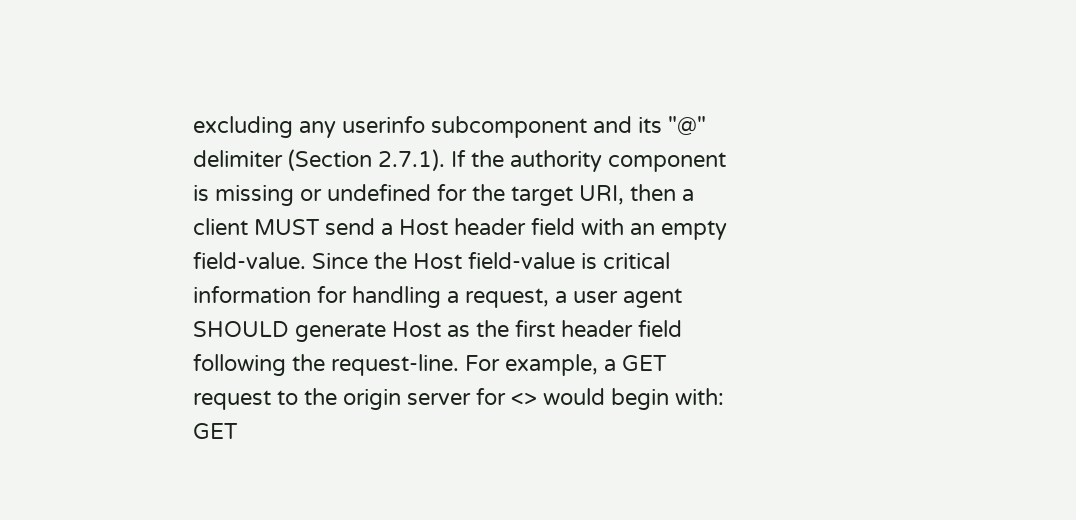excluding any userinfo subcomponent and its "@" delimiter (Section 2.7.1). If the authority component is missing or undefined for the target URI, then a client MUST send a Host header field with an empty field-value. Since the Host field-value is critical information for handling a request, a user agent SHOULD generate Host as the first header field following the request-line. For example, a GET request to the origin server for <> would begin with: GET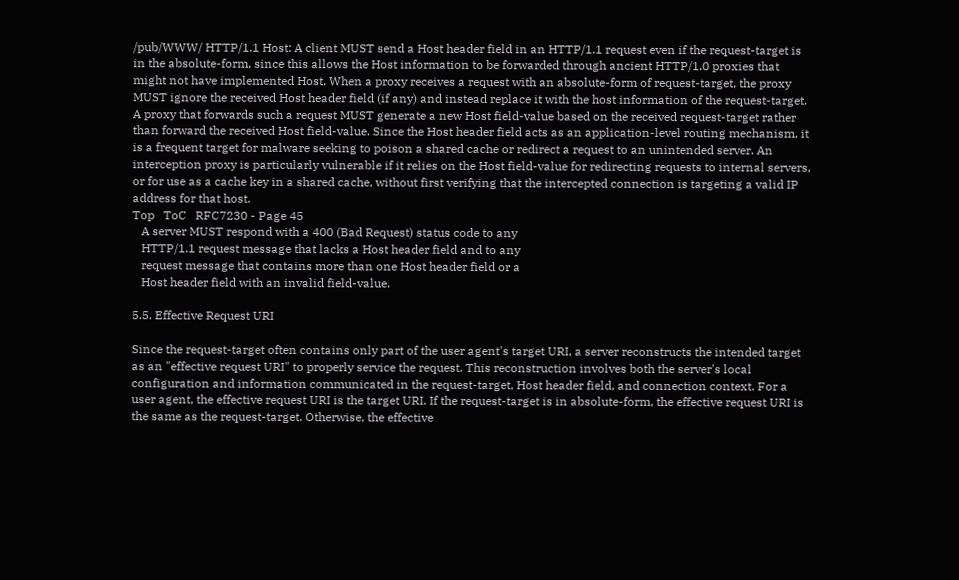/pub/WWW/ HTTP/1.1 Host: A client MUST send a Host header field in an HTTP/1.1 request even if the request-target is in the absolute-form, since this allows the Host information to be forwarded through ancient HTTP/1.0 proxies that might not have implemented Host. When a proxy receives a request with an absolute-form of request-target, the proxy MUST ignore the received Host header field (if any) and instead replace it with the host information of the request-target. A proxy that forwards such a request MUST generate a new Host field-value based on the received request-target rather than forward the received Host field-value. Since the Host header field acts as an application-level routing mechanism, it is a frequent target for malware seeking to poison a shared cache or redirect a request to an unintended server. An interception proxy is particularly vulnerable if it relies on the Host field-value for redirecting requests to internal servers, or for use as a cache key in a shared cache, without first verifying that the intercepted connection is targeting a valid IP address for that host.
Top   ToC   RFC7230 - Page 45
   A server MUST respond with a 400 (Bad Request) status code to any
   HTTP/1.1 request message that lacks a Host header field and to any
   request message that contains more than one Host header field or a
   Host header field with an invalid field-value.

5.5. Effective Request URI

Since the request-target often contains only part of the user agent's target URI, a server reconstructs the intended target as an "effective request URI" to properly service the request. This reconstruction involves both the server's local configuration and information communicated in the request-target, Host header field, and connection context. For a user agent, the effective request URI is the target URI. If the request-target is in absolute-form, the effective request URI is the same as the request-target. Otherwise, the effective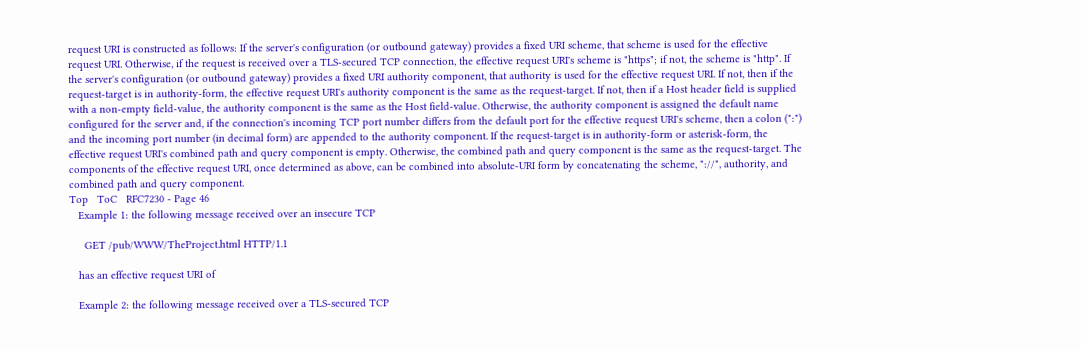request URI is constructed as follows: If the server's configuration (or outbound gateway) provides a fixed URI scheme, that scheme is used for the effective request URI. Otherwise, if the request is received over a TLS-secured TCP connection, the effective request URI's scheme is "https"; if not, the scheme is "http". If the server's configuration (or outbound gateway) provides a fixed URI authority component, that authority is used for the effective request URI. If not, then if the request-target is in authority-form, the effective request URI's authority component is the same as the request-target. If not, then if a Host header field is supplied with a non-empty field-value, the authority component is the same as the Host field-value. Otherwise, the authority component is assigned the default name configured for the server and, if the connection's incoming TCP port number differs from the default port for the effective request URI's scheme, then a colon (":") and the incoming port number (in decimal form) are appended to the authority component. If the request-target is in authority-form or asterisk-form, the effective request URI's combined path and query component is empty. Otherwise, the combined path and query component is the same as the request-target. The components of the effective request URI, once determined as above, can be combined into absolute-URI form by concatenating the scheme, "://", authority, and combined path and query component.
Top   ToC   RFC7230 - Page 46
   Example 1: the following message received over an insecure TCP

     GET /pub/WWW/TheProject.html HTTP/1.1

   has an effective request URI of

   Example 2: the following message received over a TLS-secured TCP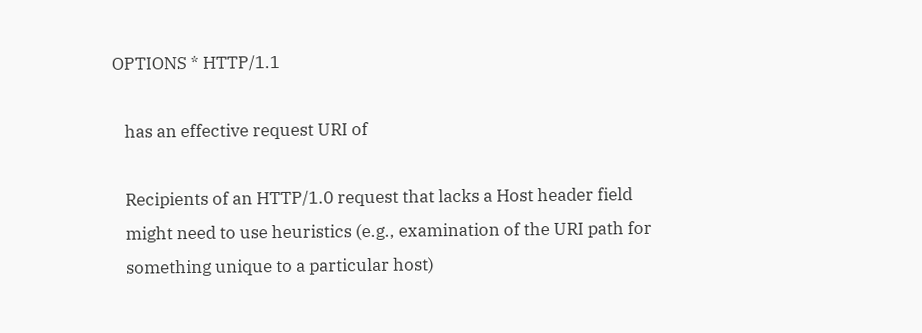OPTIONS * HTTP/1.1

   has an effective request URI of

   Recipients of an HTTP/1.0 request that lacks a Host header field
   might need to use heuristics (e.g., examination of the URI path for
   something unique to a particular host)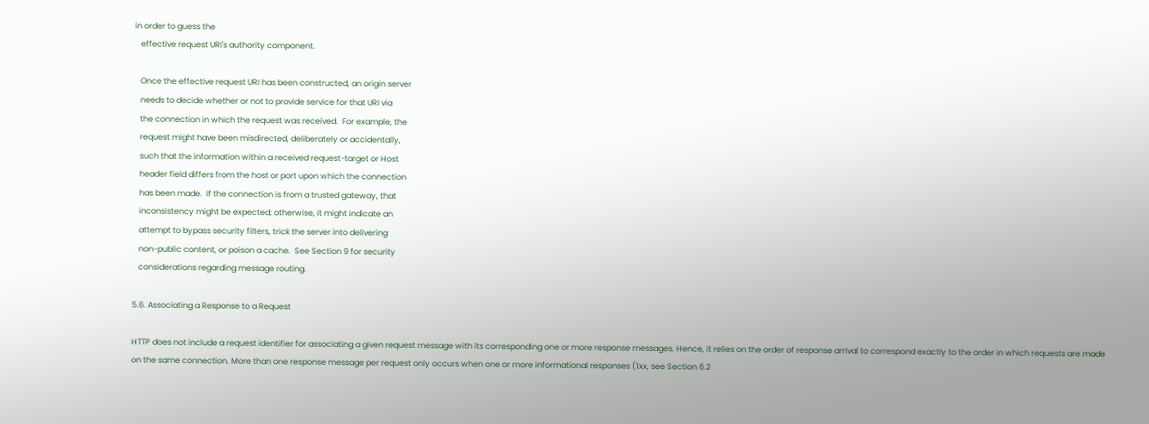in order to guess the
   effective request URI's authority component.

   Once the effective request URI has been constructed, an origin server
   needs to decide whether or not to provide service for that URI via
   the connection in which the request was received.  For example, the
   request might have been misdirected, deliberately or accidentally,
   such that the information within a received request-target or Host
   header field differs from the host or port upon which the connection
   has been made.  If the connection is from a trusted gateway, that
   inconsistency might be expected; otherwise, it might indicate an
   attempt to bypass security filters, trick the server into delivering
   non-public content, or poison a cache.  See Section 9 for security
   considerations regarding message routing.

5.6. Associating a Response to a Request

HTTP does not include a request identifier for associating a given request message with its corresponding one or more response messages. Hence, it relies on the order of response arrival to correspond exactly to the order in which requests are made on the same connection. More than one response message per request only occurs when one or more informational responses (1xx, see Section 6.2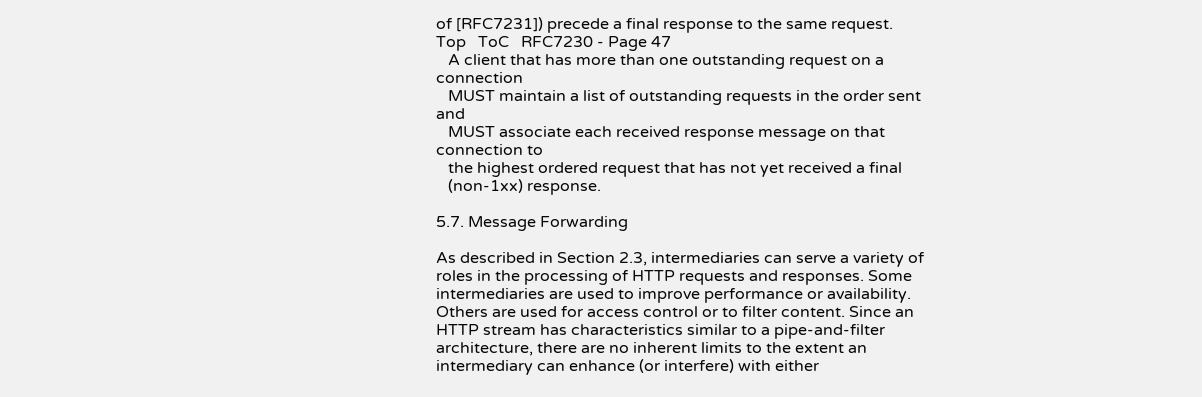of [RFC7231]) precede a final response to the same request.
Top   ToC   RFC7230 - Page 47
   A client that has more than one outstanding request on a connection
   MUST maintain a list of outstanding requests in the order sent and
   MUST associate each received response message on that connection to
   the highest ordered request that has not yet received a final
   (non-1xx) response.

5.7. Message Forwarding

As described in Section 2.3, intermediaries can serve a variety of roles in the processing of HTTP requests and responses. Some intermediaries are used to improve performance or availability. Others are used for access control or to filter content. Since an HTTP stream has characteristics similar to a pipe-and-filter architecture, there are no inherent limits to the extent an intermediary can enhance (or interfere) with either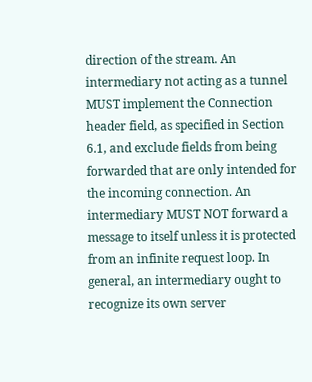direction of the stream. An intermediary not acting as a tunnel MUST implement the Connection header field, as specified in Section 6.1, and exclude fields from being forwarded that are only intended for the incoming connection. An intermediary MUST NOT forward a message to itself unless it is protected from an infinite request loop. In general, an intermediary ought to recognize its own server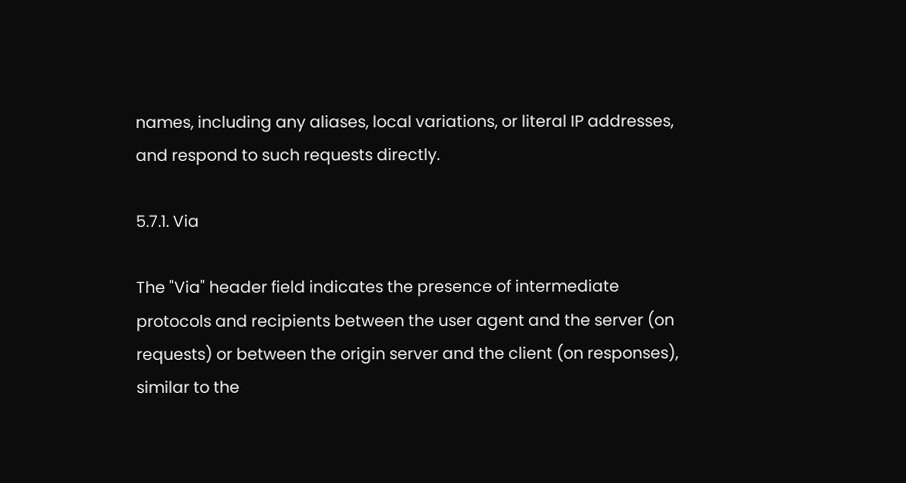names, including any aliases, local variations, or literal IP addresses, and respond to such requests directly.

5.7.1. Via

The "Via" header field indicates the presence of intermediate protocols and recipients between the user agent and the server (on requests) or between the origin server and the client (on responses), similar to the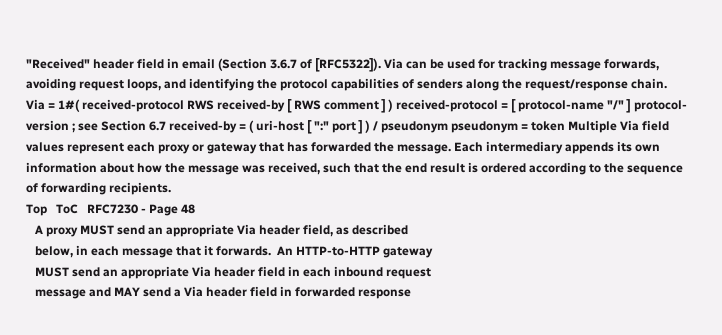"Received" header field in email (Section 3.6.7 of [RFC5322]). Via can be used for tracking message forwards, avoiding request loops, and identifying the protocol capabilities of senders along the request/response chain. Via = 1#( received-protocol RWS received-by [ RWS comment ] ) received-protocol = [ protocol-name "/" ] protocol-version ; see Section 6.7 received-by = ( uri-host [ ":" port ] ) / pseudonym pseudonym = token Multiple Via field values represent each proxy or gateway that has forwarded the message. Each intermediary appends its own information about how the message was received, such that the end result is ordered according to the sequence of forwarding recipients.
Top   ToC   RFC7230 - Page 48
   A proxy MUST send an appropriate Via header field, as described
   below, in each message that it forwards.  An HTTP-to-HTTP gateway
   MUST send an appropriate Via header field in each inbound request
   message and MAY send a Via header field in forwarded response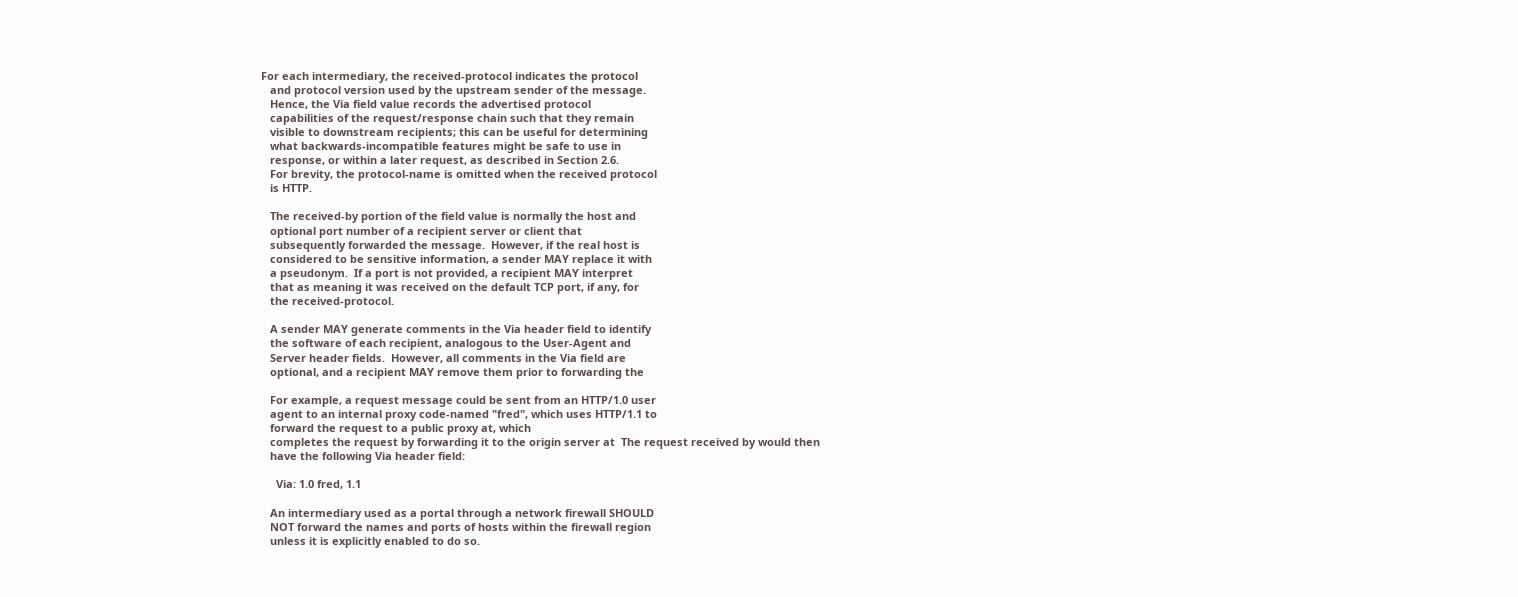For each intermediary, the received-protocol indicates the protocol
   and protocol version used by the upstream sender of the message.
   Hence, the Via field value records the advertised protocol
   capabilities of the request/response chain such that they remain
   visible to downstream recipients; this can be useful for determining
   what backwards-incompatible features might be safe to use in
   response, or within a later request, as described in Section 2.6.
   For brevity, the protocol-name is omitted when the received protocol
   is HTTP.

   The received-by portion of the field value is normally the host and
   optional port number of a recipient server or client that
   subsequently forwarded the message.  However, if the real host is
   considered to be sensitive information, a sender MAY replace it with
   a pseudonym.  If a port is not provided, a recipient MAY interpret
   that as meaning it was received on the default TCP port, if any, for
   the received-protocol.

   A sender MAY generate comments in the Via header field to identify
   the software of each recipient, analogous to the User-Agent and
   Server header fields.  However, all comments in the Via field are
   optional, and a recipient MAY remove them prior to forwarding the

   For example, a request message could be sent from an HTTP/1.0 user
   agent to an internal proxy code-named "fred", which uses HTTP/1.1 to
   forward the request to a public proxy at, which
   completes the request by forwarding it to the origin server at  The request received by would then
   have the following Via header field:

     Via: 1.0 fred, 1.1

   An intermediary used as a portal through a network firewall SHOULD
   NOT forward the names and ports of hosts within the firewall region
   unless it is explicitly enabled to do so.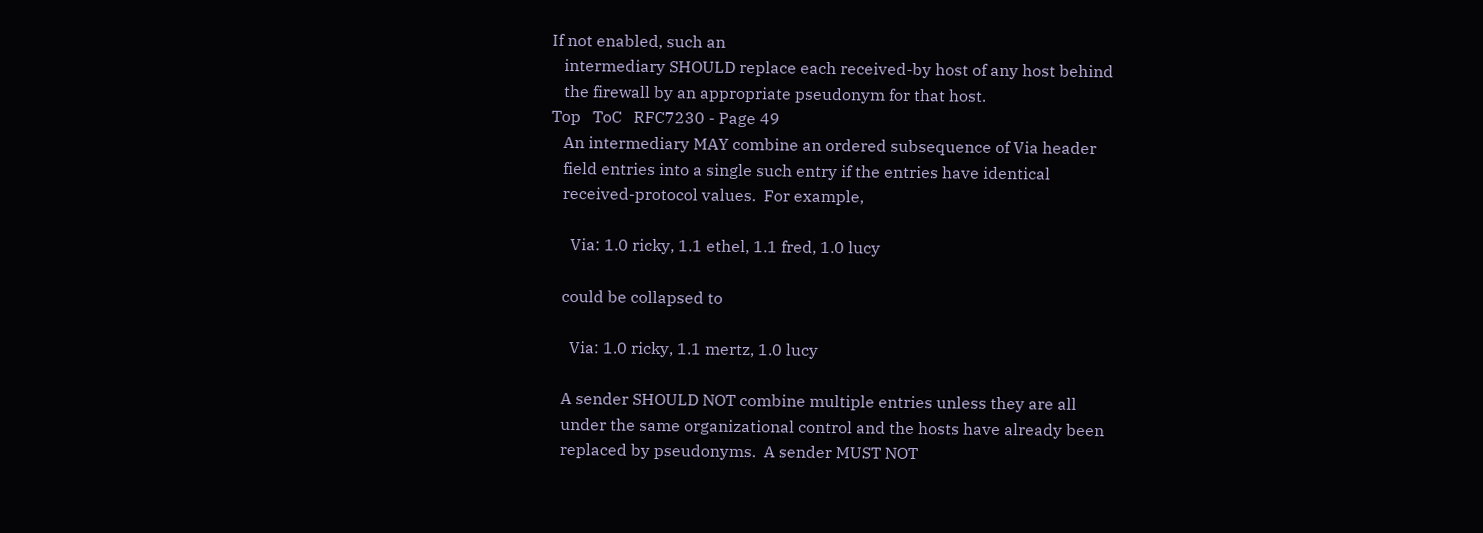If not enabled, such an
   intermediary SHOULD replace each received-by host of any host behind
   the firewall by an appropriate pseudonym for that host.
Top   ToC   RFC7230 - Page 49
   An intermediary MAY combine an ordered subsequence of Via header
   field entries into a single such entry if the entries have identical
   received-protocol values.  For example,

     Via: 1.0 ricky, 1.1 ethel, 1.1 fred, 1.0 lucy

   could be collapsed to

     Via: 1.0 ricky, 1.1 mertz, 1.0 lucy

   A sender SHOULD NOT combine multiple entries unless they are all
   under the same organizational control and the hosts have already been
   replaced by pseudonyms.  A sender MUST NOT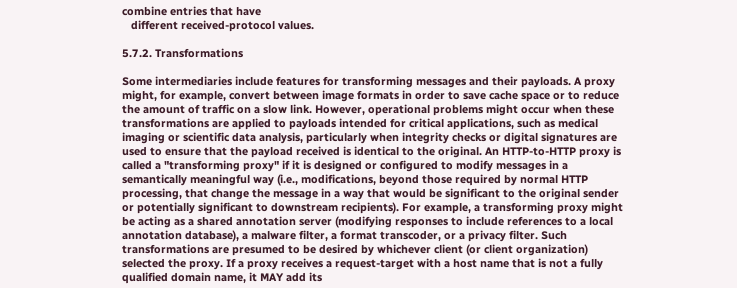combine entries that have
   different received-protocol values.

5.7.2. Transformations

Some intermediaries include features for transforming messages and their payloads. A proxy might, for example, convert between image formats in order to save cache space or to reduce the amount of traffic on a slow link. However, operational problems might occur when these transformations are applied to payloads intended for critical applications, such as medical imaging or scientific data analysis, particularly when integrity checks or digital signatures are used to ensure that the payload received is identical to the original. An HTTP-to-HTTP proxy is called a "transforming proxy" if it is designed or configured to modify messages in a semantically meaningful way (i.e., modifications, beyond those required by normal HTTP processing, that change the message in a way that would be significant to the original sender or potentially significant to downstream recipients). For example, a transforming proxy might be acting as a shared annotation server (modifying responses to include references to a local annotation database), a malware filter, a format transcoder, or a privacy filter. Such transformations are presumed to be desired by whichever client (or client organization) selected the proxy. If a proxy receives a request-target with a host name that is not a fully qualified domain name, it MAY add its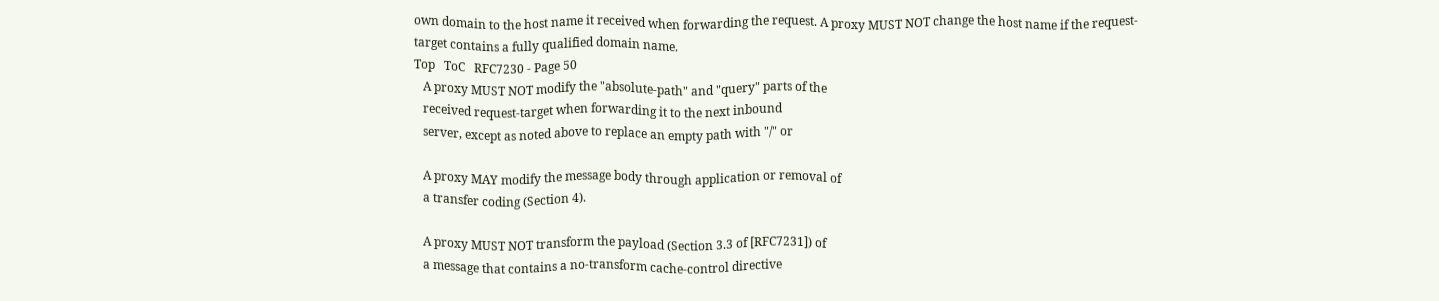own domain to the host name it received when forwarding the request. A proxy MUST NOT change the host name if the request-target contains a fully qualified domain name.
Top   ToC   RFC7230 - Page 50
   A proxy MUST NOT modify the "absolute-path" and "query" parts of the
   received request-target when forwarding it to the next inbound
   server, except as noted above to replace an empty path with "/" or

   A proxy MAY modify the message body through application or removal of
   a transfer coding (Section 4).

   A proxy MUST NOT transform the payload (Section 3.3 of [RFC7231]) of
   a message that contains a no-transform cache-control directive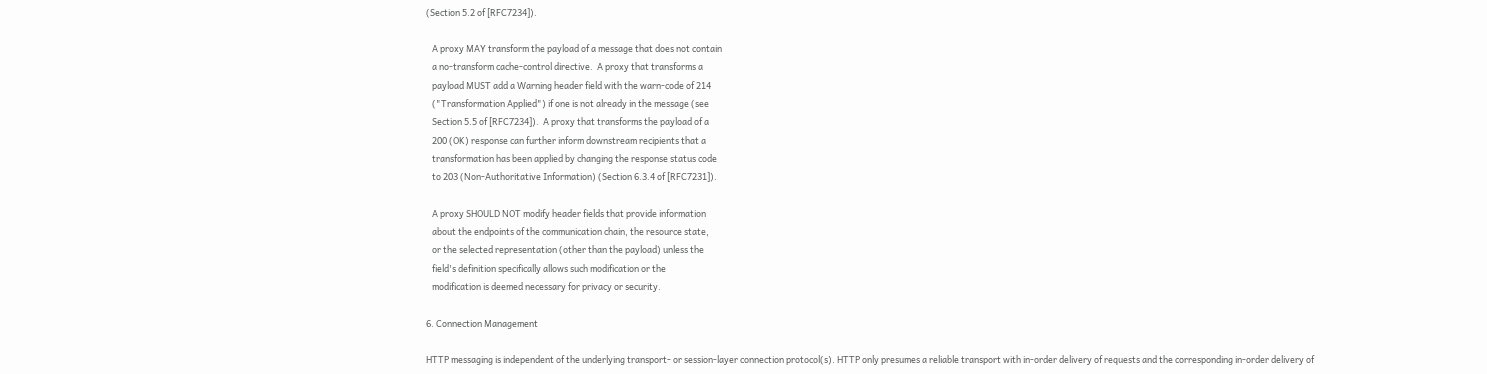(Section 5.2 of [RFC7234]).

   A proxy MAY transform the payload of a message that does not contain
   a no-transform cache-control directive.  A proxy that transforms a
   payload MUST add a Warning header field with the warn-code of 214
   ("Transformation Applied") if one is not already in the message (see
   Section 5.5 of [RFC7234]).  A proxy that transforms the payload of a
   200 (OK) response can further inform downstream recipients that a
   transformation has been applied by changing the response status code
   to 203 (Non-Authoritative Information) (Section 6.3.4 of [RFC7231]).

   A proxy SHOULD NOT modify header fields that provide information
   about the endpoints of the communication chain, the resource state,
   or the selected representation (other than the payload) unless the
   field's definition specifically allows such modification or the
   modification is deemed necessary for privacy or security.

6. Connection Management

HTTP messaging is independent of the underlying transport- or session-layer connection protocol(s). HTTP only presumes a reliable transport with in-order delivery of requests and the corresponding in-order delivery of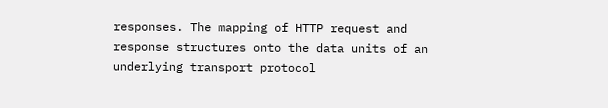responses. The mapping of HTTP request and response structures onto the data units of an underlying transport protocol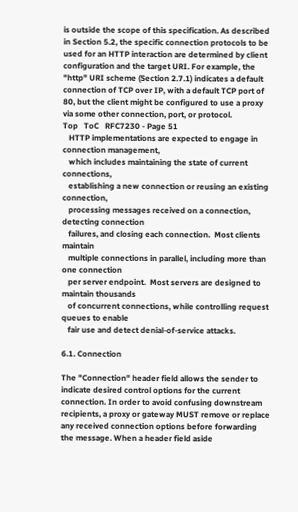is outside the scope of this specification. As described in Section 5.2, the specific connection protocols to be used for an HTTP interaction are determined by client configuration and the target URI. For example, the "http" URI scheme (Section 2.7.1) indicates a default connection of TCP over IP, with a default TCP port of 80, but the client might be configured to use a proxy via some other connection, port, or protocol.
Top   ToC   RFC7230 - Page 51
   HTTP implementations are expected to engage in connection management,
   which includes maintaining the state of current connections,
   establishing a new connection or reusing an existing connection,
   processing messages received on a connection, detecting connection
   failures, and closing each connection.  Most clients maintain
   multiple connections in parallel, including more than one connection
   per server endpoint.  Most servers are designed to maintain thousands
   of concurrent connections, while controlling request queues to enable
   fair use and detect denial-of-service attacks.

6.1. Connection

The "Connection" header field allows the sender to indicate desired control options for the current connection. In order to avoid confusing downstream recipients, a proxy or gateway MUST remove or replace any received connection options before forwarding the message. When a header field aside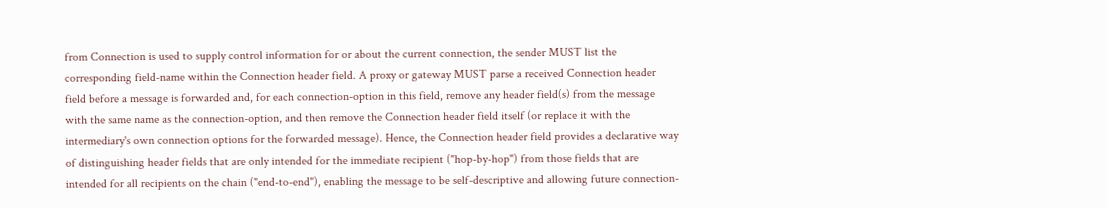from Connection is used to supply control information for or about the current connection, the sender MUST list the corresponding field-name within the Connection header field. A proxy or gateway MUST parse a received Connection header field before a message is forwarded and, for each connection-option in this field, remove any header field(s) from the message with the same name as the connection-option, and then remove the Connection header field itself (or replace it with the intermediary's own connection options for the forwarded message). Hence, the Connection header field provides a declarative way of distinguishing header fields that are only intended for the immediate recipient ("hop-by-hop") from those fields that are intended for all recipients on the chain ("end-to-end"), enabling the message to be self-descriptive and allowing future connection-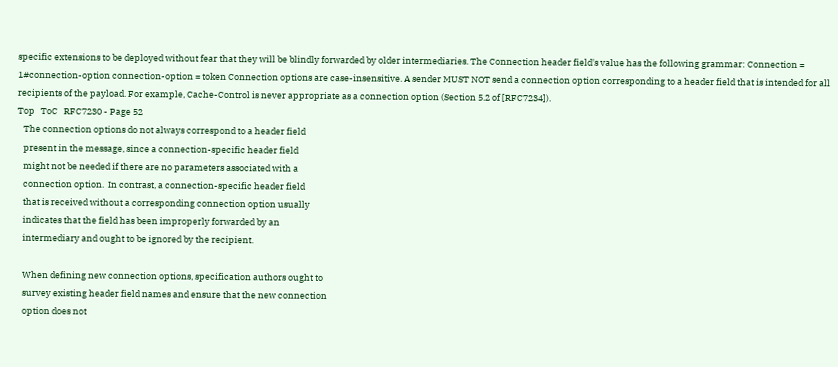specific extensions to be deployed without fear that they will be blindly forwarded by older intermediaries. The Connection header field's value has the following grammar: Connection = 1#connection-option connection-option = token Connection options are case-insensitive. A sender MUST NOT send a connection option corresponding to a header field that is intended for all recipients of the payload. For example, Cache-Control is never appropriate as a connection option (Section 5.2 of [RFC7234]).
Top   ToC   RFC7230 - Page 52
   The connection options do not always correspond to a header field
   present in the message, since a connection-specific header field
   might not be needed if there are no parameters associated with a
   connection option.  In contrast, a connection-specific header field
   that is received without a corresponding connection option usually
   indicates that the field has been improperly forwarded by an
   intermediary and ought to be ignored by the recipient.

   When defining new connection options, specification authors ought to
   survey existing header field names and ensure that the new connection
   option does not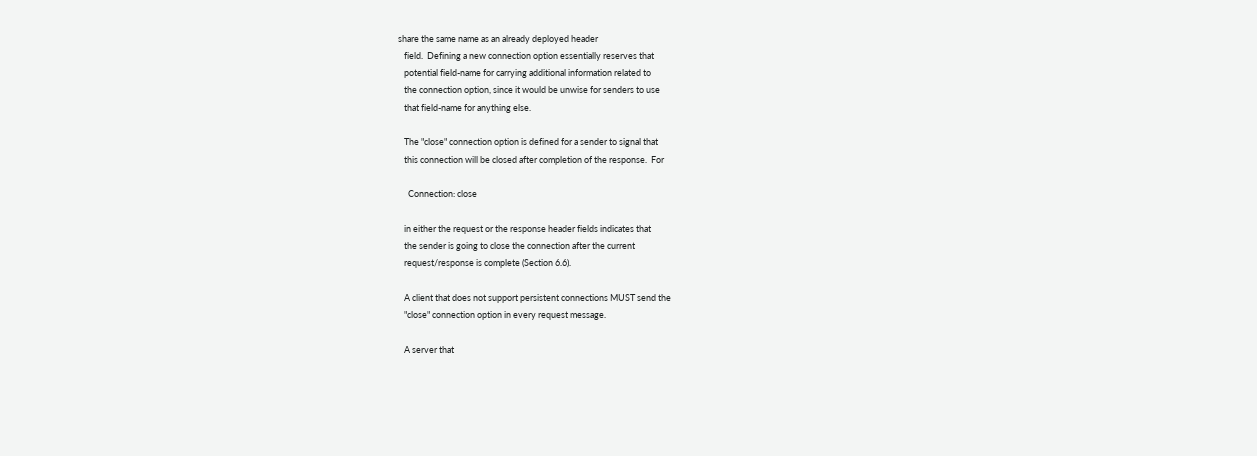share the same name as an already deployed header
   field.  Defining a new connection option essentially reserves that
   potential field-name for carrying additional information related to
   the connection option, since it would be unwise for senders to use
   that field-name for anything else.

   The "close" connection option is defined for a sender to signal that
   this connection will be closed after completion of the response.  For

     Connection: close

   in either the request or the response header fields indicates that
   the sender is going to close the connection after the current
   request/response is complete (Section 6.6).

   A client that does not support persistent connections MUST send the
   "close" connection option in every request message.

   A server that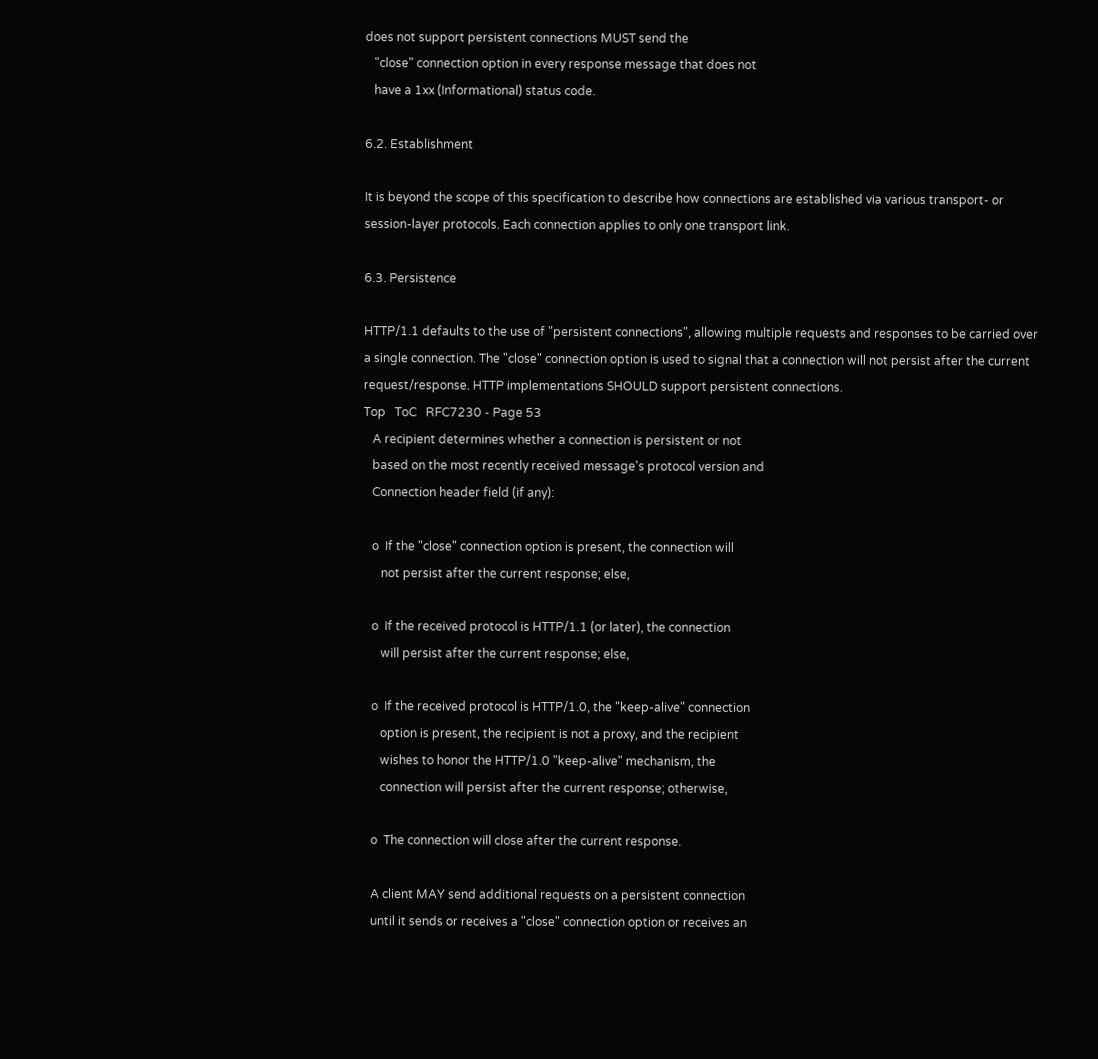does not support persistent connections MUST send the
   "close" connection option in every response message that does not
   have a 1xx (Informational) status code.

6.2. Establishment

It is beyond the scope of this specification to describe how connections are established via various transport- or session-layer protocols. Each connection applies to only one transport link.

6.3. Persistence

HTTP/1.1 defaults to the use of "persistent connections", allowing multiple requests and responses to be carried over a single connection. The "close" connection option is used to signal that a connection will not persist after the current request/response. HTTP implementations SHOULD support persistent connections.
Top   ToC   RFC7230 - Page 53
   A recipient determines whether a connection is persistent or not
   based on the most recently received message's protocol version and
   Connection header field (if any):

   o  If the "close" connection option is present, the connection will
      not persist after the current response; else,

   o  If the received protocol is HTTP/1.1 (or later), the connection
      will persist after the current response; else,

   o  If the received protocol is HTTP/1.0, the "keep-alive" connection
      option is present, the recipient is not a proxy, and the recipient
      wishes to honor the HTTP/1.0 "keep-alive" mechanism, the
      connection will persist after the current response; otherwise,

   o  The connection will close after the current response.

   A client MAY send additional requests on a persistent connection
   until it sends or receives a "close" connection option or receives an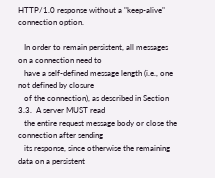HTTP/1.0 response without a "keep-alive" connection option.

   In order to remain persistent, all messages on a connection need to
   have a self-defined message length (i.e., one not defined by closure
   of the connection), as described in Section 3.3.  A server MUST read
   the entire request message body or close the connection after sending
   its response, since otherwise the remaining data on a persistent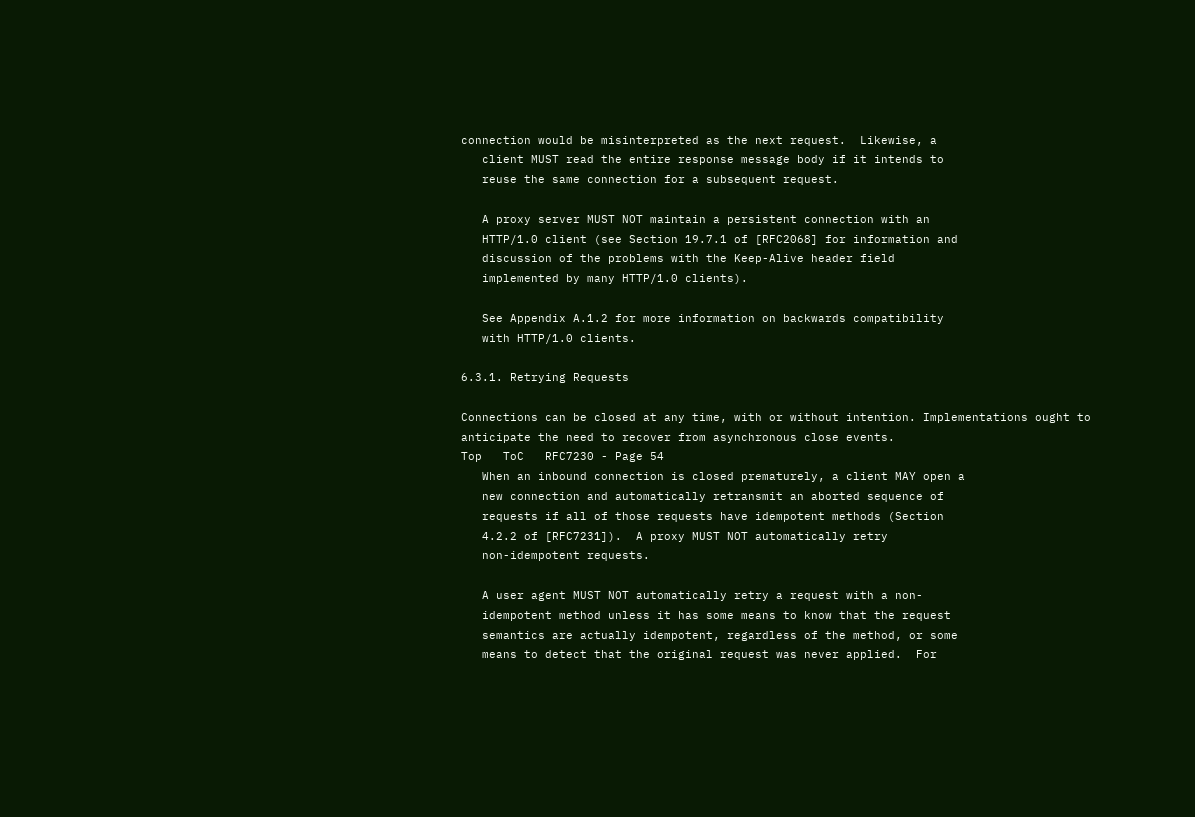connection would be misinterpreted as the next request.  Likewise, a
   client MUST read the entire response message body if it intends to
   reuse the same connection for a subsequent request.

   A proxy server MUST NOT maintain a persistent connection with an
   HTTP/1.0 client (see Section 19.7.1 of [RFC2068] for information and
   discussion of the problems with the Keep-Alive header field
   implemented by many HTTP/1.0 clients).

   See Appendix A.1.2 for more information on backwards compatibility
   with HTTP/1.0 clients.

6.3.1. Retrying Requests

Connections can be closed at any time, with or without intention. Implementations ought to anticipate the need to recover from asynchronous close events.
Top   ToC   RFC7230 - Page 54
   When an inbound connection is closed prematurely, a client MAY open a
   new connection and automatically retransmit an aborted sequence of
   requests if all of those requests have idempotent methods (Section
   4.2.2 of [RFC7231]).  A proxy MUST NOT automatically retry
   non-idempotent requests.

   A user agent MUST NOT automatically retry a request with a non-
   idempotent method unless it has some means to know that the request
   semantics are actually idempotent, regardless of the method, or some
   means to detect that the original request was never applied.  For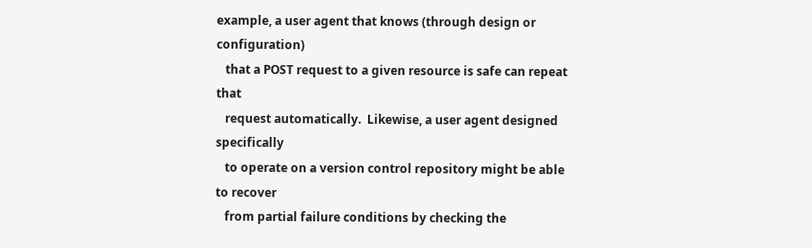example, a user agent that knows (through design or configuration)
   that a POST request to a given resource is safe can repeat that
   request automatically.  Likewise, a user agent designed specifically
   to operate on a version control repository might be able to recover
   from partial failure conditions by checking the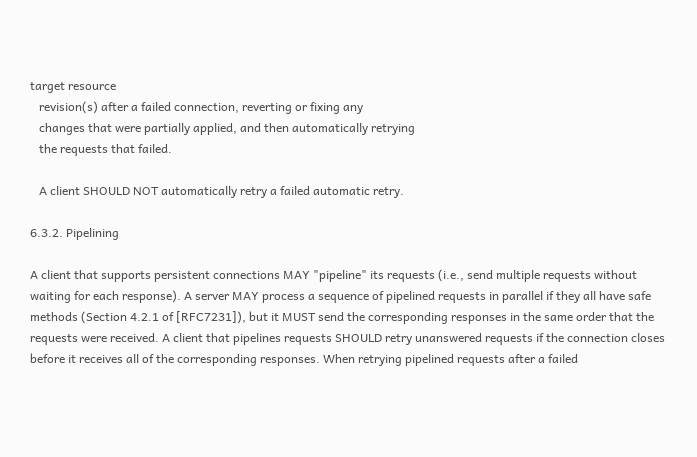target resource
   revision(s) after a failed connection, reverting or fixing any
   changes that were partially applied, and then automatically retrying
   the requests that failed.

   A client SHOULD NOT automatically retry a failed automatic retry.

6.3.2. Pipelining

A client that supports persistent connections MAY "pipeline" its requests (i.e., send multiple requests without waiting for each response). A server MAY process a sequence of pipelined requests in parallel if they all have safe methods (Section 4.2.1 of [RFC7231]), but it MUST send the corresponding responses in the same order that the requests were received. A client that pipelines requests SHOULD retry unanswered requests if the connection closes before it receives all of the corresponding responses. When retrying pipelined requests after a failed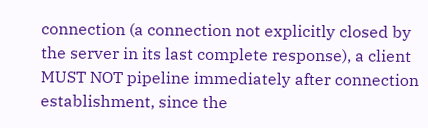connection (a connection not explicitly closed by the server in its last complete response), a client MUST NOT pipeline immediately after connection establishment, since the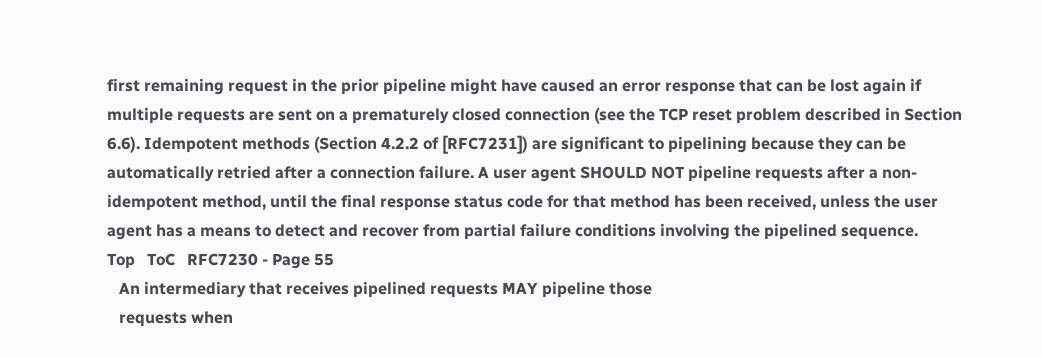first remaining request in the prior pipeline might have caused an error response that can be lost again if multiple requests are sent on a prematurely closed connection (see the TCP reset problem described in Section 6.6). Idempotent methods (Section 4.2.2 of [RFC7231]) are significant to pipelining because they can be automatically retried after a connection failure. A user agent SHOULD NOT pipeline requests after a non-idempotent method, until the final response status code for that method has been received, unless the user agent has a means to detect and recover from partial failure conditions involving the pipelined sequence.
Top   ToC   RFC7230 - Page 55
   An intermediary that receives pipelined requests MAY pipeline those
   requests when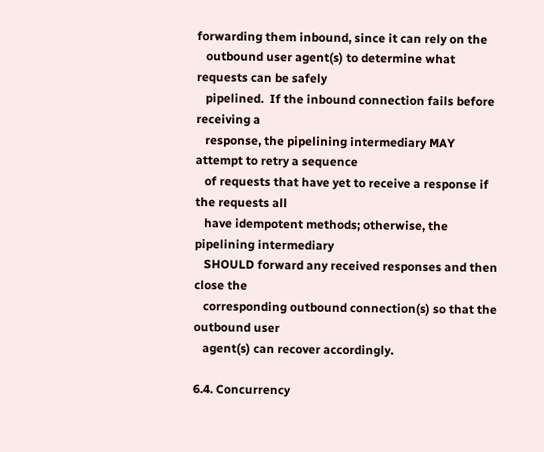forwarding them inbound, since it can rely on the
   outbound user agent(s) to determine what requests can be safely
   pipelined.  If the inbound connection fails before receiving a
   response, the pipelining intermediary MAY attempt to retry a sequence
   of requests that have yet to receive a response if the requests all
   have idempotent methods; otherwise, the pipelining intermediary
   SHOULD forward any received responses and then close the
   corresponding outbound connection(s) so that the outbound user
   agent(s) can recover accordingly.

6.4. Concurrency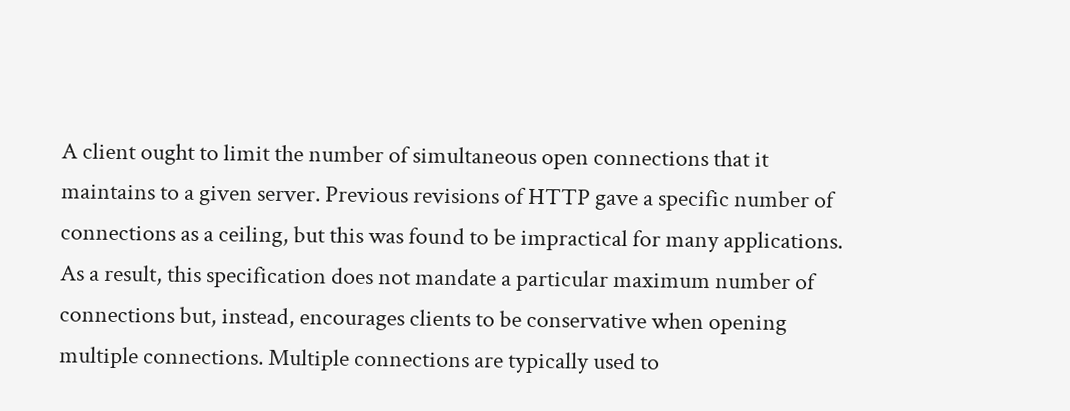A client ought to limit the number of simultaneous open connections that it maintains to a given server. Previous revisions of HTTP gave a specific number of connections as a ceiling, but this was found to be impractical for many applications. As a result, this specification does not mandate a particular maximum number of connections but, instead, encourages clients to be conservative when opening multiple connections. Multiple connections are typically used to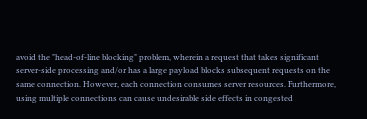avoid the "head-of-line blocking" problem, wherein a request that takes significant server-side processing and/or has a large payload blocks subsequent requests on the same connection. However, each connection consumes server resources. Furthermore, using multiple connections can cause undesirable side effects in congested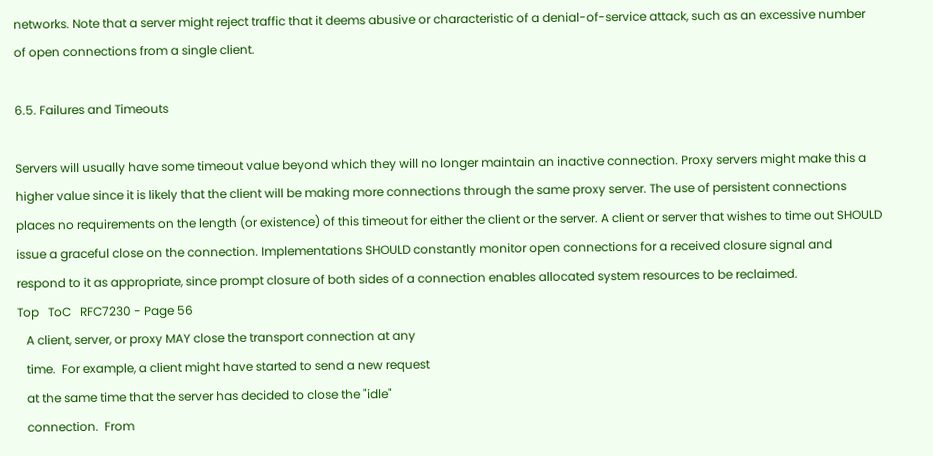networks. Note that a server might reject traffic that it deems abusive or characteristic of a denial-of-service attack, such as an excessive number of open connections from a single client.

6.5. Failures and Timeouts

Servers will usually have some timeout value beyond which they will no longer maintain an inactive connection. Proxy servers might make this a higher value since it is likely that the client will be making more connections through the same proxy server. The use of persistent connections places no requirements on the length (or existence) of this timeout for either the client or the server. A client or server that wishes to time out SHOULD issue a graceful close on the connection. Implementations SHOULD constantly monitor open connections for a received closure signal and respond to it as appropriate, since prompt closure of both sides of a connection enables allocated system resources to be reclaimed.
Top   ToC   RFC7230 - Page 56
   A client, server, or proxy MAY close the transport connection at any
   time.  For example, a client might have started to send a new request
   at the same time that the server has decided to close the "idle"
   connection.  From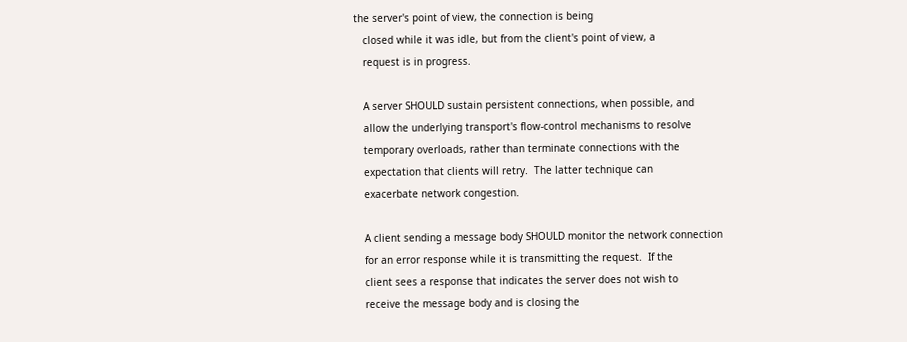the server's point of view, the connection is being
   closed while it was idle, but from the client's point of view, a
   request is in progress.

   A server SHOULD sustain persistent connections, when possible, and
   allow the underlying transport's flow-control mechanisms to resolve
   temporary overloads, rather than terminate connections with the
   expectation that clients will retry.  The latter technique can
   exacerbate network congestion.

   A client sending a message body SHOULD monitor the network connection
   for an error response while it is transmitting the request.  If the
   client sees a response that indicates the server does not wish to
   receive the message body and is closing the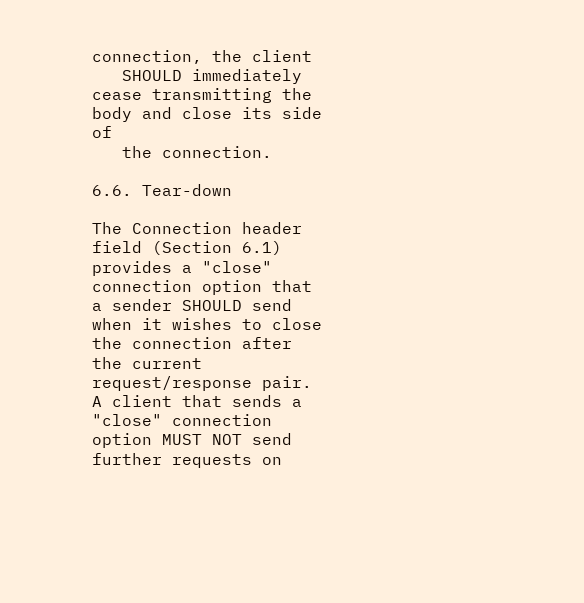connection, the client
   SHOULD immediately cease transmitting the body and close its side of
   the connection.

6.6. Tear-down

The Connection header field (Section 6.1) provides a "close" connection option that a sender SHOULD send when it wishes to close the connection after the current request/response pair. A client that sends a "close" connection option MUST NOT send further requests on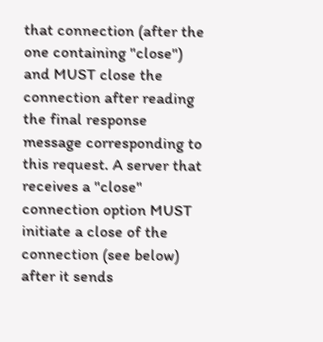that connection (after the one containing "close") and MUST close the connection after reading the final response message corresponding to this request. A server that receives a "close" connection option MUST initiate a close of the connection (see below) after it sends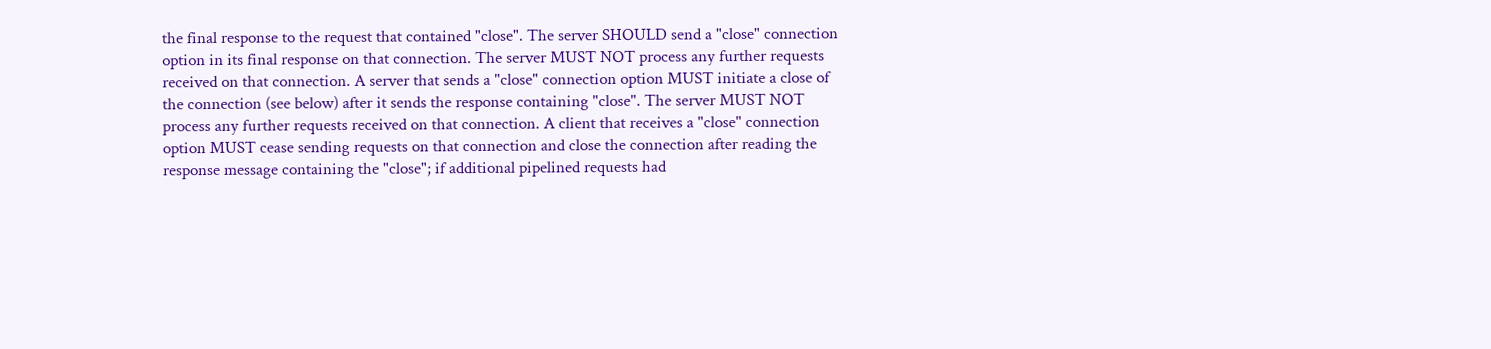the final response to the request that contained "close". The server SHOULD send a "close" connection option in its final response on that connection. The server MUST NOT process any further requests received on that connection. A server that sends a "close" connection option MUST initiate a close of the connection (see below) after it sends the response containing "close". The server MUST NOT process any further requests received on that connection. A client that receives a "close" connection option MUST cease sending requests on that connection and close the connection after reading the response message containing the "close"; if additional pipelined requests had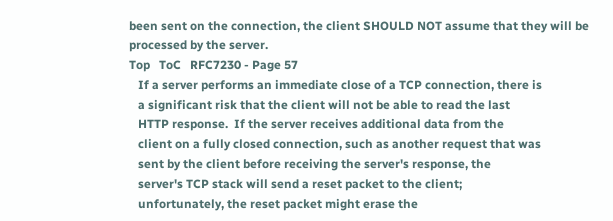been sent on the connection, the client SHOULD NOT assume that they will be processed by the server.
Top   ToC   RFC7230 - Page 57
   If a server performs an immediate close of a TCP connection, there is
   a significant risk that the client will not be able to read the last
   HTTP response.  If the server receives additional data from the
   client on a fully closed connection, such as another request that was
   sent by the client before receiving the server's response, the
   server's TCP stack will send a reset packet to the client;
   unfortunately, the reset packet might erase the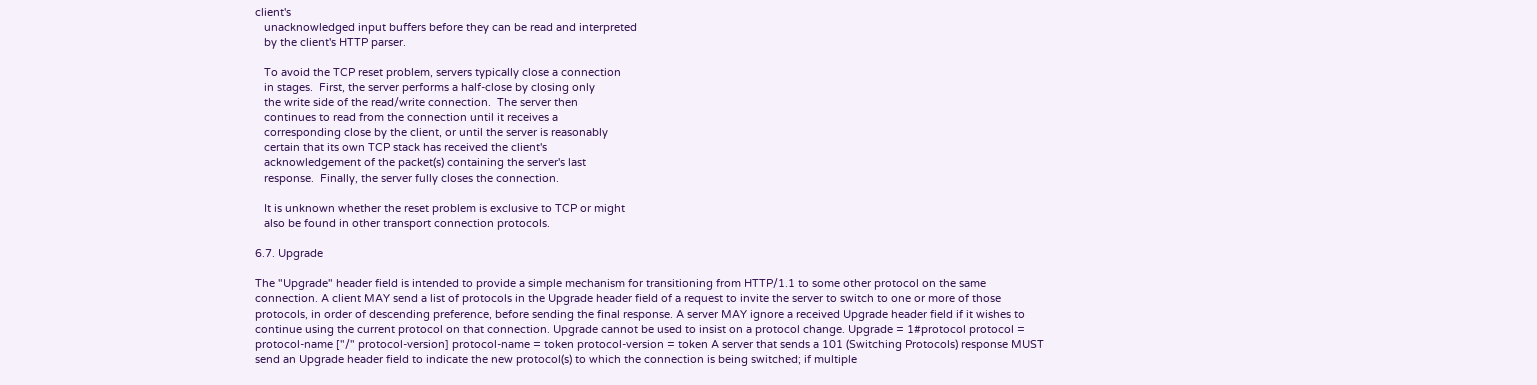client's
   unacknowledged input buffers before they can be read and interpreted
   by the client's HTTP parser.

   To avoid the TCP reset problem, servers typically close a connection
   in stages.  First, the server performs a half-close by closing only
   the write side of the read/write connection.  The server then
   continues to read from the connection until it receives a
   corresponding close by the client, or until the server is reasonably
   certain that its own TCP stack has received the client's
   acknowledgement of the packet(s) containing the server's last
   response.  Finally, the server fully closes the connection.

   It is unknown whether the reset problem is exclusive to TCP or might
   also be found in other transport connection protocols.

6.7. Upgrade

The "Upgrade" header field is intended to provide a simple mechanism for transitioning from HTTP/1.1 to some other protocol on the same connection. A client MAY send a list of protocols in the Upgrade header field of a request to invite the server to switch to one or more of those protocols, in order of descending preference, before sending the final response. A server MAY ignore a received Upgrade header field if it wishes to continue using the current protocol on that connection. Upgrade cannot be used to insist on a protocol change. Upgrade = 1#protocol protocol = protocol-name ["/" protocol-version] protocol-name = token protocol-version = token A server that sends a 101 (Switching Protocols) response MUST send an Upgrade header field to indicate the new protocol(s) to which the connection is being switched; if multiple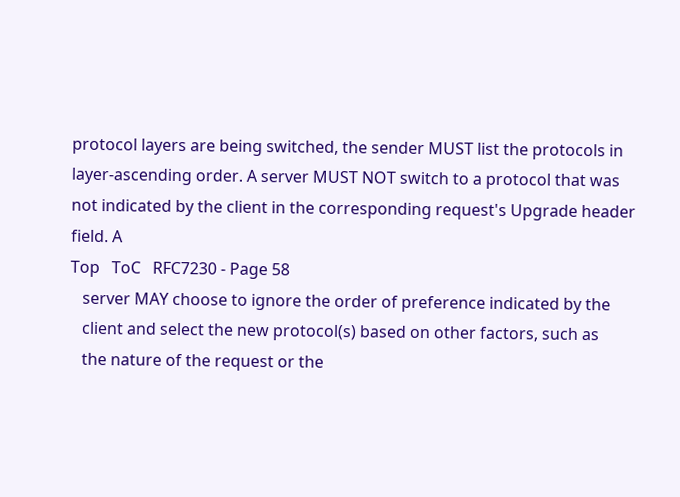protocol layers are being switched, the sender MUST list the protocols in layer-ascending order. A server MUST NOT switch to a protocol that was not indicated by the client in the corresponding request's Upgrade header field. A
Top   ToC   RFC7230 - Page 58
   server MAY choose to ignore the order of preference indicated by the
   client and select the new protocol(s) based on other factors, such as
   the nature of the request or the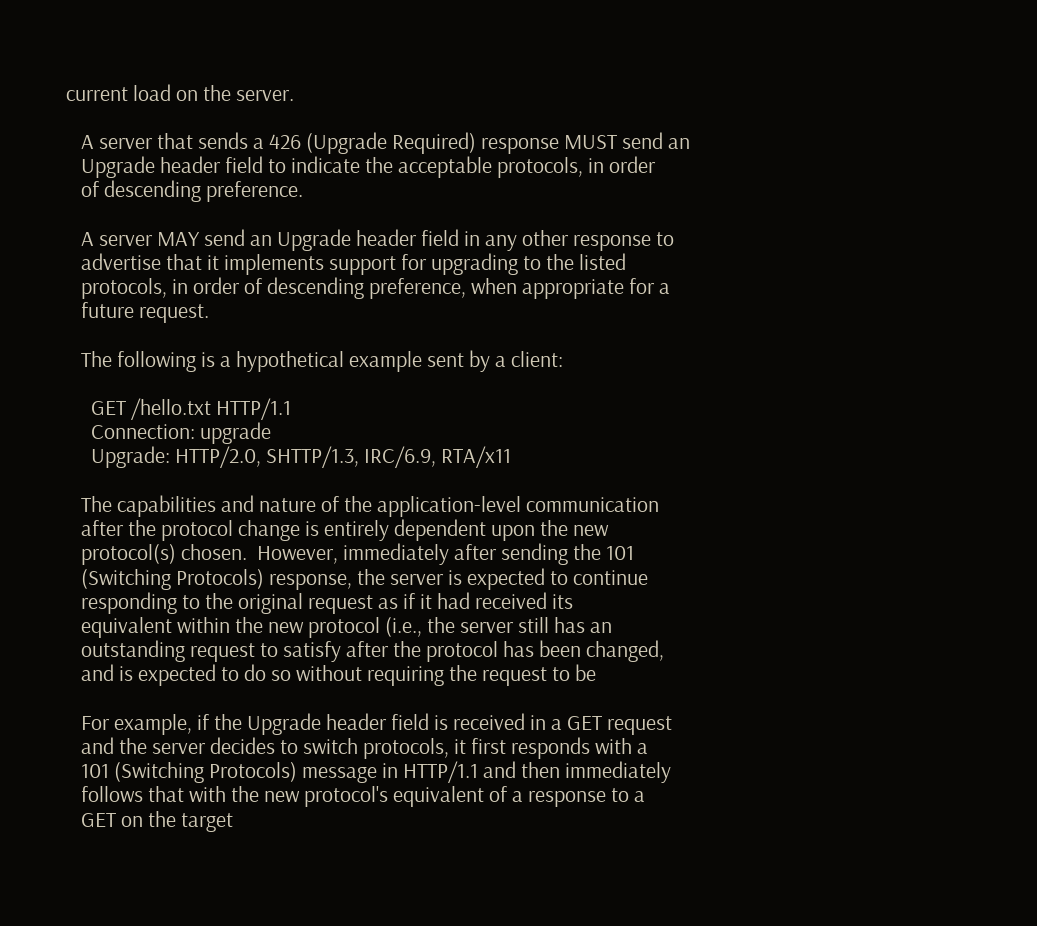current load on the server.

   A server that sends a 426 (Upgrade Required) response MUST send an
   Upgrade header field to indicate the acceptable protocols, in order
   of descending preference.

   A server MAY send an Upgrade header field in any other response to
   advertise that it implements support for upgrading to the listed
   protocols, in order of descending preference, when appropriate for a
   future request.

   The following is a hypothetical example sent by a client:

     GET /hello.txt HTTP/1.1
     Connection: upgrade
     Upgrade: HTTP/2.0, SHTTP/1.3, IRC/6.9, RTA/x11

   The capabilities and nature of the application-level communication
   after the protocol change is entirely dependent upon the new
   protocol(s) chosen.  However, immediately after sending the 101
   (Switching Protocols) response, the server is expected to continue
   responding to the original request as if it had received its
   equivalent within the new protocol (i.e., the server still has an
   outstanding request to satisfy after the protocol has been changed,
   and is expected to do so without requiring the request to be

   For example, if the Upgrade header field is received in a GET request
   and the server decides to switch protocols, it first responds with a
   101 (Switching Protocols) message in HTTP/1.1 and then immediately
   follows that with the new protocol's equivalent of a response to a
   GET on the target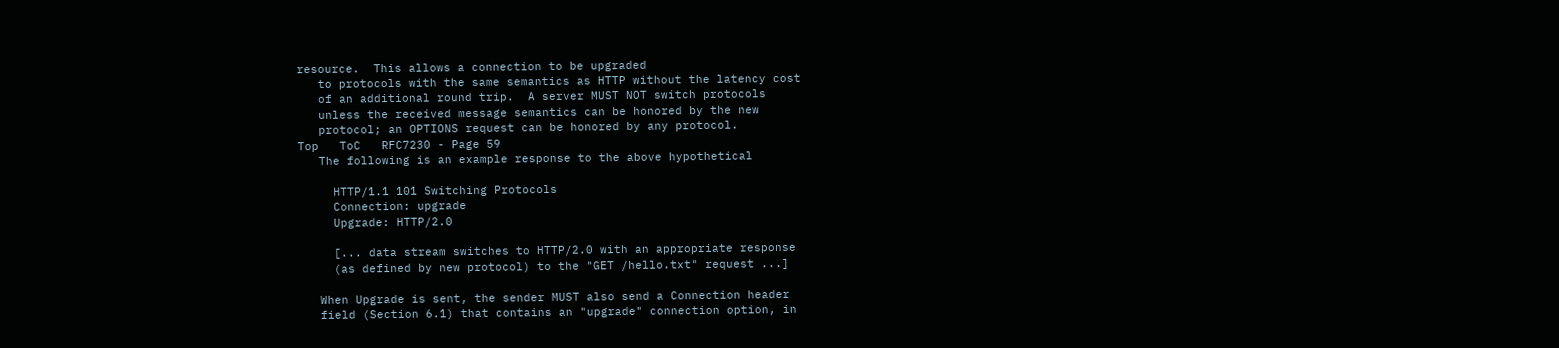resource.  This allows a connection to be upgraded
   to protocols with the same semantics as HTTP without the latency cost
   of an additional round trip.  A server MUST NOT switch protocols
   unless the received message semantics can be honored by the new
   protocol; an OPTIONS request can be honored by any protocol.
Top   ToC   RFC7230 - Page 59
   The following is an example response to the above hypothetical

     HTTP/1.1 101 Switching Protocols
     Connection: upgrade
     Upgrade: HTTP/2.0

     [... data stream switches to HTTP/2.0 with an appropriate response
     (as defined by new protocol) to the "GET /hello.txt" request ...]

   When Upgrade is sent, the sender MUST also send a Connection header
   field (Section 6.1) that contains an "upgrade" connection option, in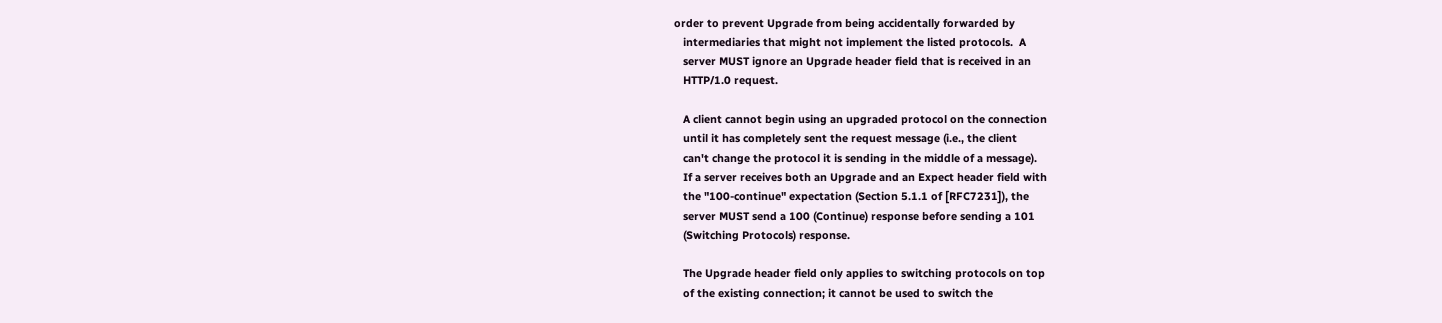order to prevent Upgrade from being accidentally forwarded by
   intermediaries that might not implement the listed protocols.  A
   server MUST ignore an Upgrade header field that is received in an
   HTTP/1.0 request.

   A client cannot begin using an upgraded protocol on the connection
   until it has completely sent the request message (i.e., the client
   can't change the protocol it is sending in the middle of a message).
   If a server receives both an Upgrade and an Expect header field with
   the "100-continue" expectation (Section 5.1.1 of [RFC7231]), the
   server MUST send a 100 (Continue) response before sending a 101
   (Switching Protocols) response.

   The Upgrade header field only applies to switching protocols on top
   of the existing connection; it cannot be used to switch the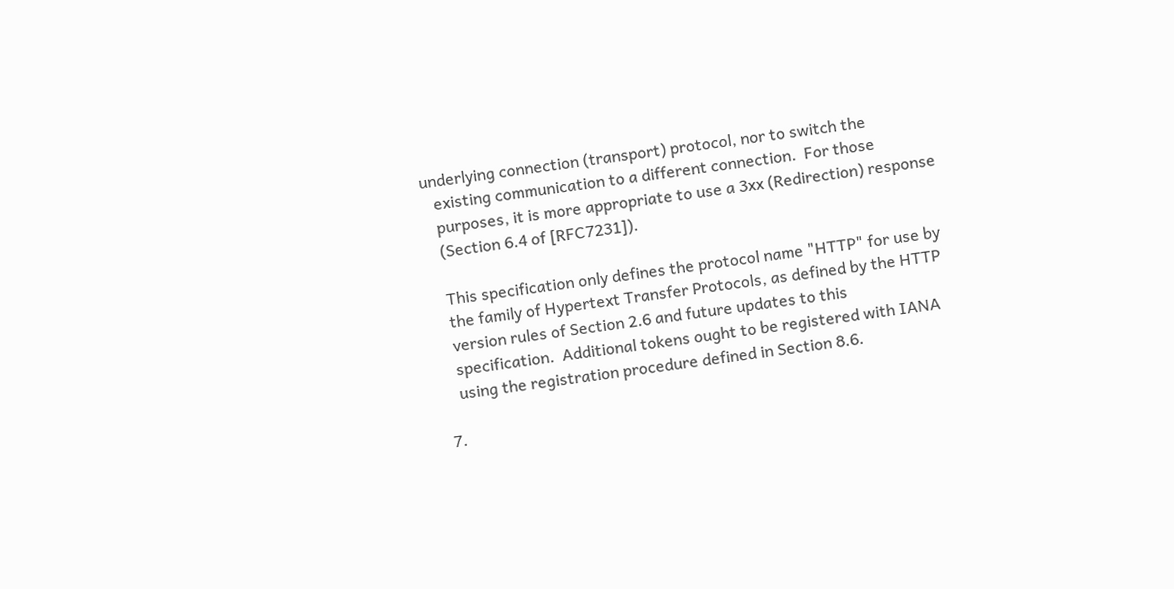underlying connection (transport) protocol, nor to switch the
   existing communication to a different connection.  For those
   purposes, it is more appropriate to use a 3xx (Redirection) response
   (Section 6.4 of [RFC7231]).

   This specification only defines the protocol name "HTTP" for use by
   the family of Hypertext Transfer Protocols, as defined by the HTTP
   version rules of Section 2.6 and future updates to this
   specification.  Additional tokens ought to be registered with IANA
   using the registration procedure defined in Section 8.6.

7.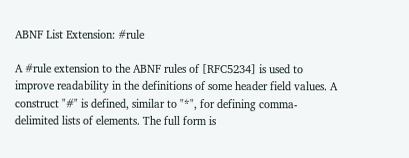ABNF List Extension: #rule

A #rule extension to the ABNF rules of [RFC5234] is used to improve readability in the definitions of some header field values. A construct "#" is defined, similar to "*", for defining comma-delimited lists of elements. The full form is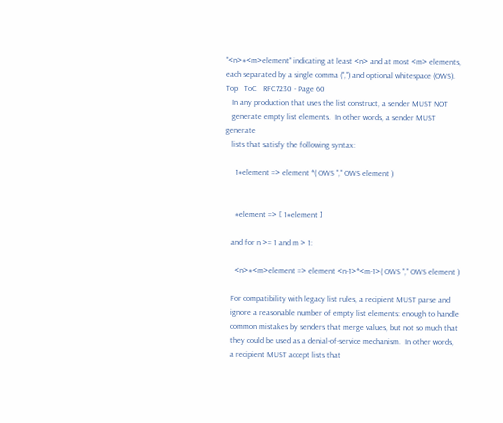"<n>#<m>element" indicating at least <n> and at most <m> elements, each separated by a single comma (",") and optional whitespace (OWS).
Top   ToC   RFC7230 - Page 60
   In any production that uses the list construct, a sender MUST NOT
   generate empty list elements.  In other words, a sender MUST generate
   lists that satisfy the following syntax:

     1#element => element *( OWS "," OWS element )


     #element => [ 1#element ]

   and for n >= 1 and m > 1:

     <n>#<m>element => element <n-1>*<m-1>( OWS "," OWS element )

   For compatibility with legacy list rules, a recipient MUST parse and
   ignore a reasonable number of empty list elements: enough to handle
   common mistakes by senders that merge values, but not so much that
   they could be used as a denial-of-service mechanism.  In other words,
   a recipient MUST accept lists that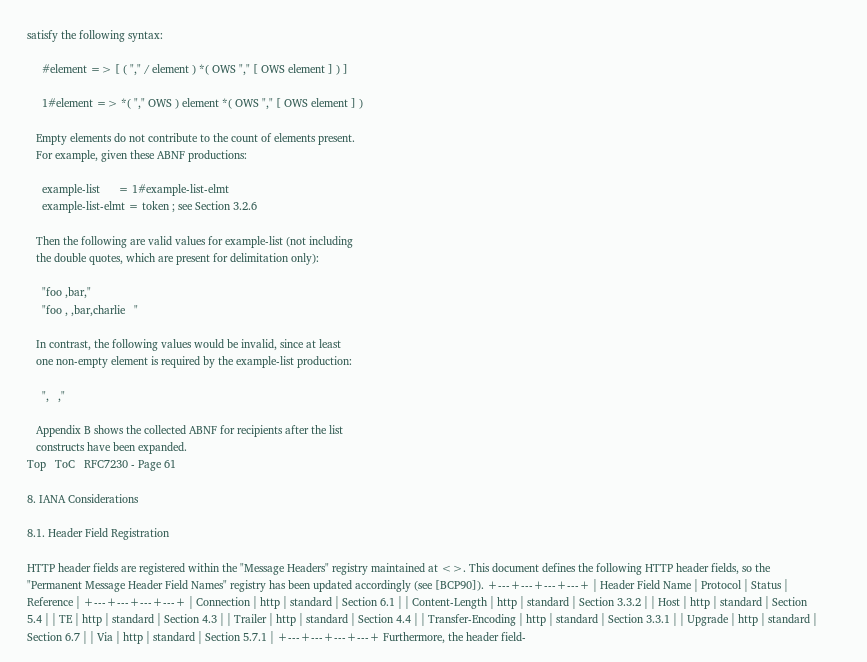satisfy the following syntax:

     #element => [ ( "," / element ) *( OWS "," [ OWS element ] ) ]

     1#element => *( "," OWS ) element *( OWS "," [ OWS element ] )

   Empty elements do not contribute to the count of elements present.
   For example, given these ABNF productions:

     example-list      = 1#example-list-elmt
     example-list-elmt = token ; see Section 3.2.6

   Then the following are valid values for example-list (not including
   the double quotes, which are present for delimitation only):

     "foo ,bar,"
     "foo , ,bar,charlie   "

   In contrast, the following values would be invalid, since at least
   one non-empty element is required by the example-list production:

     ",   ,"

   Appendix B shows the collected ABNF for recipients after the list
   constructs have been expanded.
Top   ToC   RFC7230 - Page 61

8. IANA Considerations

8.1. Header Field Registration

HTTP header fields are registered within the "Message Headers" registry maintained at <>. This document defines the following HTTP header fields, so the "Permanent Message Header Field Names" registry has been updated accordingly (see [BCP90]). +---+---+---+---+ | Header Field Name | Protocol | Status | Reference | +---+---+---+---+ | Connection | http | standard | Section 6.1 | | Content-Length | http | standard | Section 3.3.2 | | Host | http | standard | Section 5.4 | | TE | http | standard | Section 4.3 | | Trailer | http | standard | Section 4.4 | | Transfer-Encoding | http | standard | Section 3.3.1 | | Upgrade | http | standard | Section 6.7 | | Via | http | standard | Section 5.7.1 | +---+---+---+---+ Furthermore, the header field-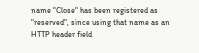name "Close" has been registered as "reserved", since using that name as an HTTP header field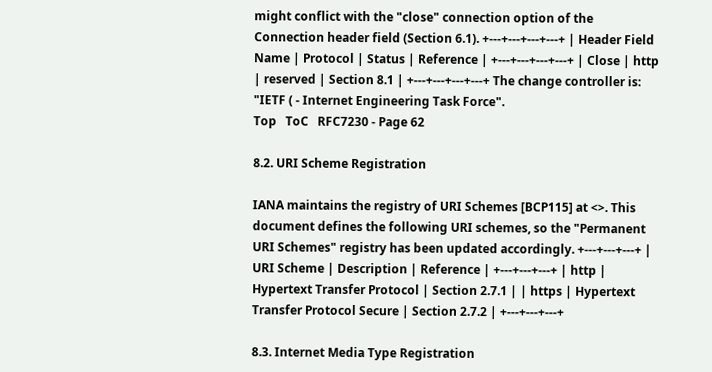might conflict with the "close" connection option of the Connection header field (Section 6.1). +---+---+---+---+ | Header Field Name | Protocol | Status | Reference | +---+---+---+---+ | Close | http | reserved | Section 8.1 | +---+---+---+---+ The change controller is: "IETF ( - Internet Engineering Task Force".
Top   ToC   RFC7230 - Page 62

8.2. URI Scheme Registration

IANA maintains the registry of URI Schemes [BCP115] at <>. This document defines the following URI schemes, so the "Permanent URI Schemes" registry has been updated accordingly. +---+---+---+ | URI Scheme | Description | Reference | +---+---+---+ | http | Hypertext Transfer Protocol | Section 2.7.1 | | https | Hypertext Transfer Protocol Secure | Section 2.7.2 | +---+---+---+

8.3. Internet Media Type Registration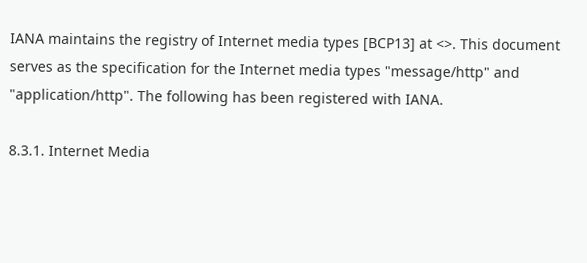IANA maintains the registry of Internet media types [BCP13] at <>. This document serves as the specification for the Internet media types "message/http" and "application/http". The following has been registered with IANA.

8.3.1. Internet Media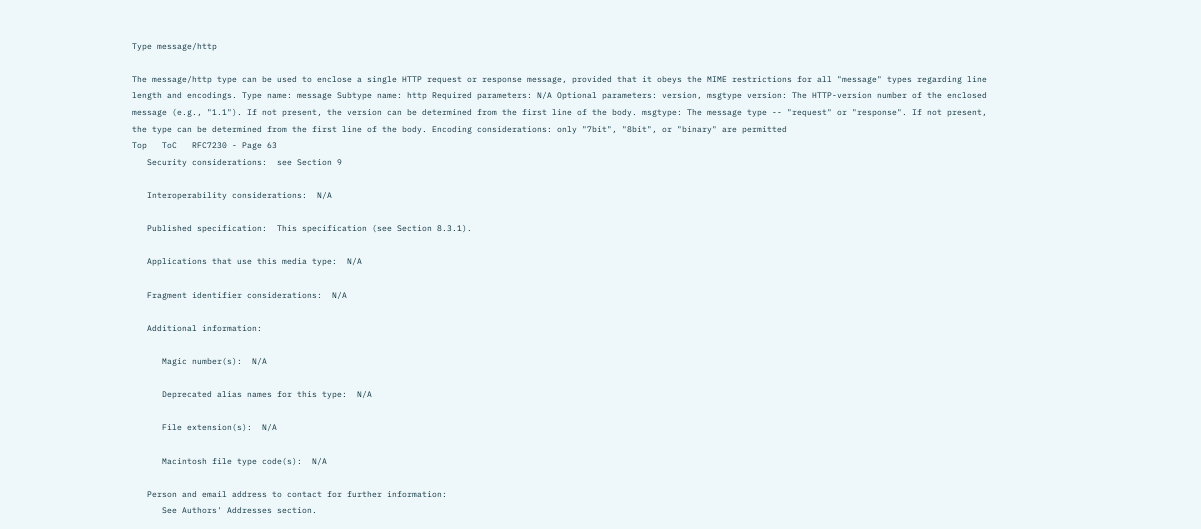Type message/http

The message/http type can be used to enclose a single HTTP request or response message, provided that it obeys the MIME restrictions for all "message" types regarding line length and encodings. Type name: message Subtype name: http Required parameters: N/A Optional parameters: version, msgtype version: The HTTP-version number of the enclosed message (e.g., "1.1"). If not present, the version can be determined from the first line of the body. msgtype: The message type -- "request" or "response". If not present, the type can be determined from the first line of the body. Encoding considerations: only "7bit", "8bit", or "binary" are permitted
Top   ToC   RFC7230 - Page 63
   Security considerations:  see Section 9

   Interoperability considerations:  N/A

   Published specification:  This specification (see Section 8.3.1).

   Applications that use this media type:  N/A

   Fragment identifier considerations:  N/A

   Additional information:

      Magic number(s):  N/A

      Deprecated alias names for this type:  N/A

      File extension(s):  N/A

      Macintosh file type code(s):  N/A

   Person and email address to contact for further information:
      See Authors' Addresses section.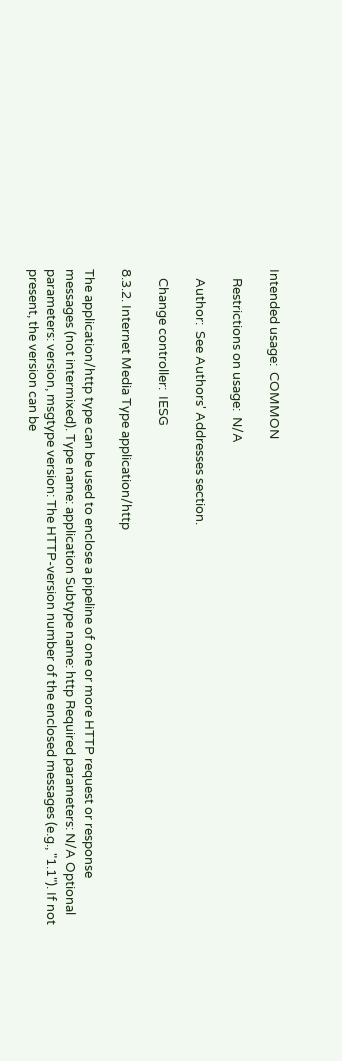Intended usage:  COMMON

   Restrictions on usage:  N/A

   Author:  See Authors' Addresses section.

   Change controller:  IESG

8.3.2. Internet Media Type application/http

The application/http type can be used to enclose a pipeline of one or more HTTP request or response messages (not intermixed). Type name: application Subtype name: http Required parameters: N/A Optional parameters: version, msgtype version: The HTTP-version number of the enclosed messages (e.g., "1.1"). If not present, the version can be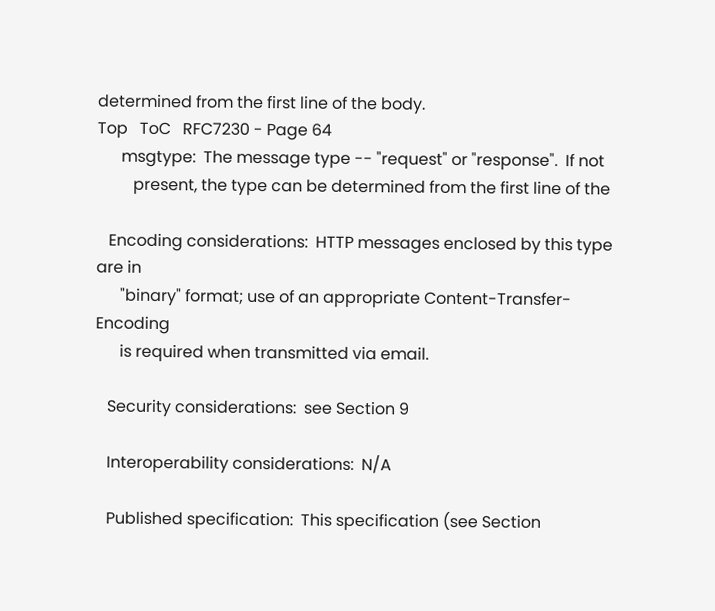determined from the first line of the body.
Top   ToC   RFC7230 - Page 64
      msgtype:  The message type -- "request" or "response".  If not
         present, the type can be determined from the first line of the

   Encoding considerations:  HTTP messages enclosed by this type are in
      "binary" format; use of an appropriate Content-Transfer-Encoding
      is required when transmitted via email.

   Security considerations:  see Section 9

   Interoperability considerations:  N/A

   Published specification:  This specification (see Section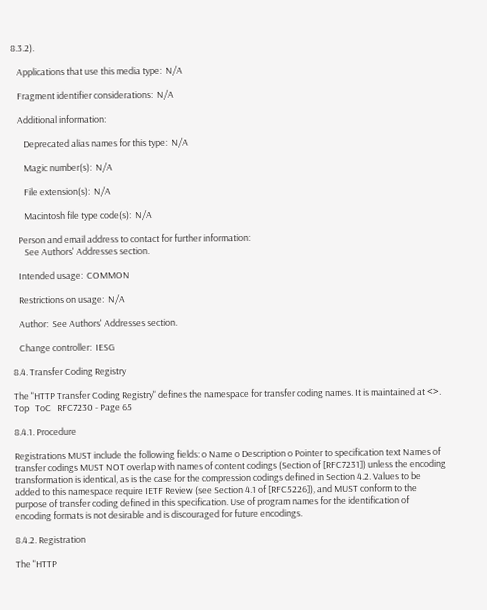8.3.2).

   Applications that use this media type:  N/A

   Fragment identifier considerations:  N/A

   Additional information:

      Deprecated alias names for this type:  N/A

      Magic number(s):  N/A

      File extension(s):  N/A

      Macintosh file type code(s):  N/A

   Person and email address to contact for further information:
      See Authors' Addresses section.

   Intended usage:  COMMON

   Restrictions on usage:  N/A

   Author:  See Authors' Addresses section.

   Change controller:  IESG

8.4. Transfer Coding Registry

The "HTTP Transfer Coding Registry" defines the namespace for transfer coding names. It is maintained at <>.
Top   ToC   RFC7230 - Page 65

8.4.1. Procedure

Registrations MUST include the following fields: o Name o Description o Pointer to specification text Names of transfer codings MUST NOT overlap with names of content codings (Section of [RFC7231]) unless the encoding transformation is identical, as is the case for the compression codings defined in Section 4.2. Values to be added to this namespace require IETF Review (see Section 4.1 of [RFC5226]), and MUST conform to the purpose of transfer coding defined in this specification. Use of program names for the identification of encoding formats is not desirable and is discouraged for future encodings.

8.4.2. Registration

The "HTTP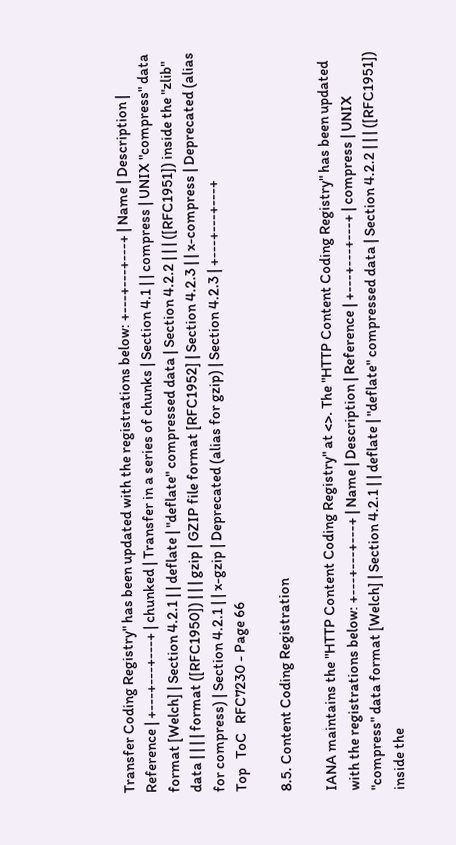Transfer Coding Registry" has been updated with the registrations below: +---+---+---+ | Name | Description | Reference | +---+---+---+ | chunked | Transfer in a series of chunks | Section 4.1 | | compress | UNIX "compress" data format [Welch] | Section 4.2.1 | | deflate | "deflate" compressed data | Section 4.2.2 | | | ([RFC1951]) inside the "zlib" data | | | | format ([RFC1950]) | | | gzip | GZIP file format [RFC1952] | Section 4.2.3 | | x-compress | Deprecated (alias for compress) | Section 4.2.1 | | x-gzip | Deprecated (alias for gzip) | Section 4.2.3 | +---+---+---+
Top   ToC   RFC7230 - Page 66

8.5. Content Coding Registration

IANA maintains the "HTTP Content Coding Registry" at <>. The "HTTP Content Coding Registry" has been updated with the registrations below: +---+---+---+ | Name | Description | Reference | +---+---+---+ | compress | UNIX "compress" data format [Welch] | Section 4.2.1 | | deflate | "deflate" compressed data | Section 4.2.2 | | | ([RFC1951]) inside the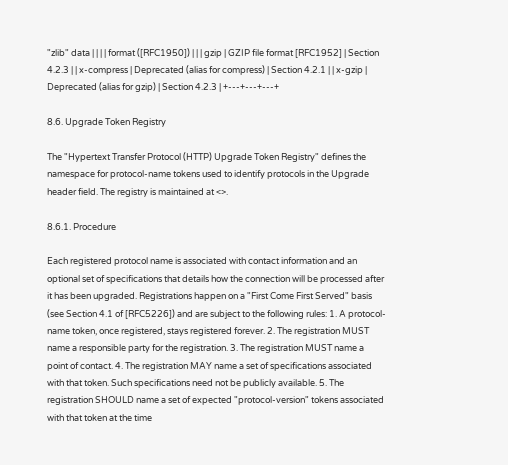"zlib" data | | | | format ([RFC1950]) | | | gzip | GZIP file format [RFC1952] | Section 4.2.3 | | x-compress | Deprecated (alias for compress) | Section 4.2.1 | | x-gzip | Deprecated (alias for gzip) | Section 4.2.3 | +---+---+---+

8.6. Upgrade Token Registry

The "Hypertext Transfer Protocol (HTTP) Upgrade Token Registry" defines the namespace for protocol-name tokens used to identify protocols in the Upgrade header field. The registry is maintained at <>.

8.6.1. Procedure

Each registered protocol name is associated with contact information and an optional set of specifications that details how the connection will be processed after it has been upgraded. Registrations happen on a "First Come First Served" basis (see Section 4.1 of [RFC5226]) and are subject to the following rules: 1. A protocol-name token, once registered, stays registered forever. 2. The registration MUST name a responsible party for the registration. 3. The registration MUST name a point of contact. 4. The registration MAY name a set of specifications associated with that token. Such specifications need not be publicly available. 5. The registration SHOULD name a set of expected "protocol-version" tokens associated with that token at the time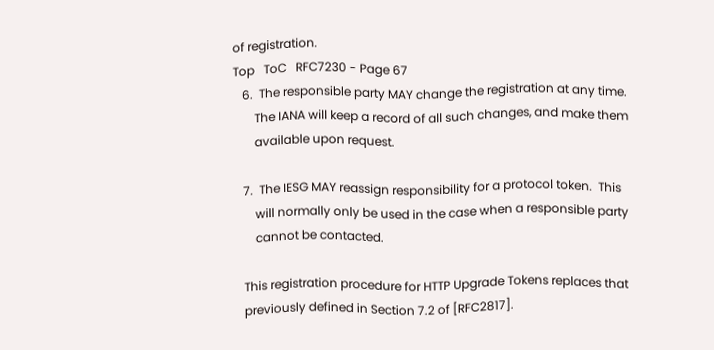of registration.
Top   ToC   RFC7230 - Page 67
   6.  The responsible party MAY change the registration at any time.
       The IANA will keep a record of all such changes, and make them
       available upon request.

   7.  The IESG MAY reassign responsibility for a protocol token.  This
       will normally only be used in the case when a responsible party
       cannot be contacted.

   This registration procedure for HTTP Upgrade Tokens replaces that
   previously defined in Section 7.2 of [RFC2817].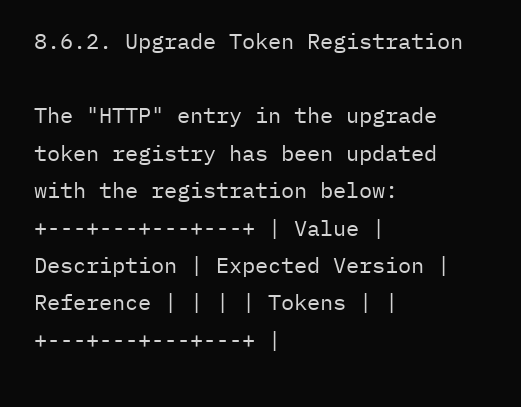8.6.2. Upgrade Token Registration

The "HTTP" entry in the upgrade token registry has been updated with the registration below: +---+---+---+---+ | Value | Description | Expected Version | Reference | | | | Tokens | | +---+---+---+---+ |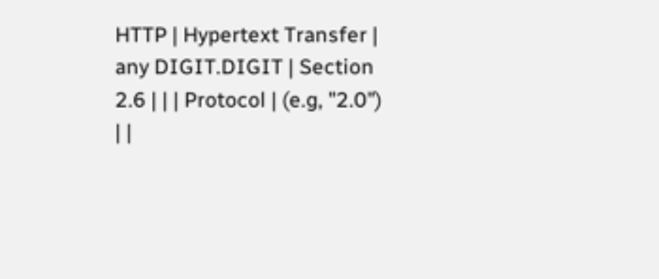HTTP | Hypertext Transfer | any DIGIT.DIGIT | Section 2.6 | | | Protocol | (e.g, "2.0") | |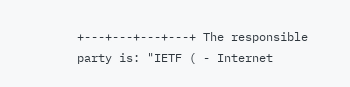+---+---+---+---+ The responsible party is: "IETF ( - Internet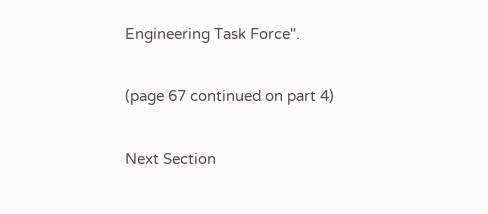Engineering Task Force".

(page 67 continued on part 4)

Next Section